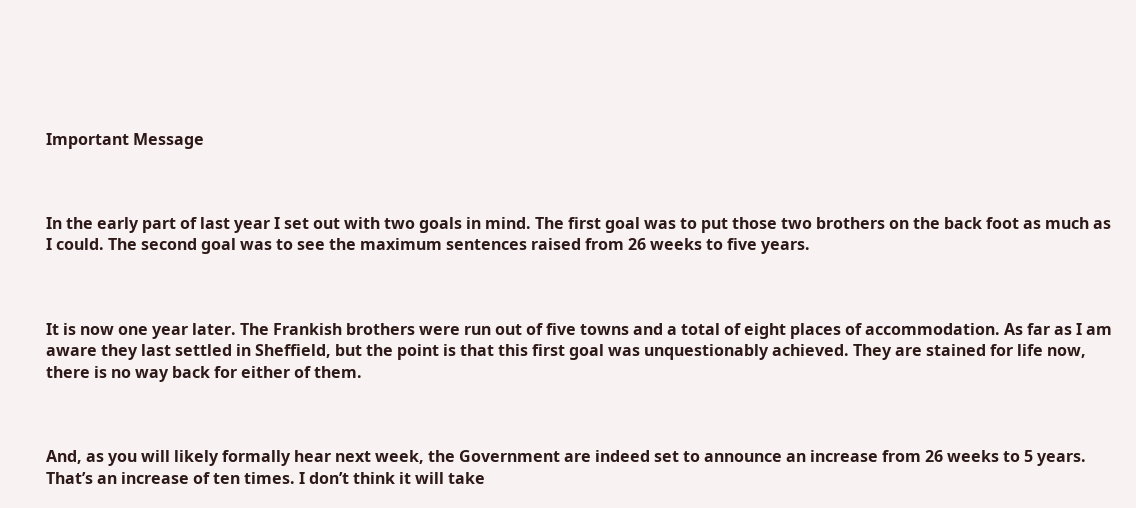Important Message



In the early part of last year I set out with two goals in mind. The first goal was to put those two brothers on the back foot as much as I could. The second goal was to see the maximum sentences raised from 26 weeks to five years.



It is now one year later. The Frankish brothers were run out of five towns and a total of eight places of accommodation. As far as I am aware they last settled in Sheffield, but the point is that this first goal was unquestionably achieved. They are stained for life now, there is no way back for either of them.



And, as you will likely formally hear next week, the Government are indeed set to announce an increase from 26 weeks to 5 years. That’s an increase of ten times. I don’t think it will take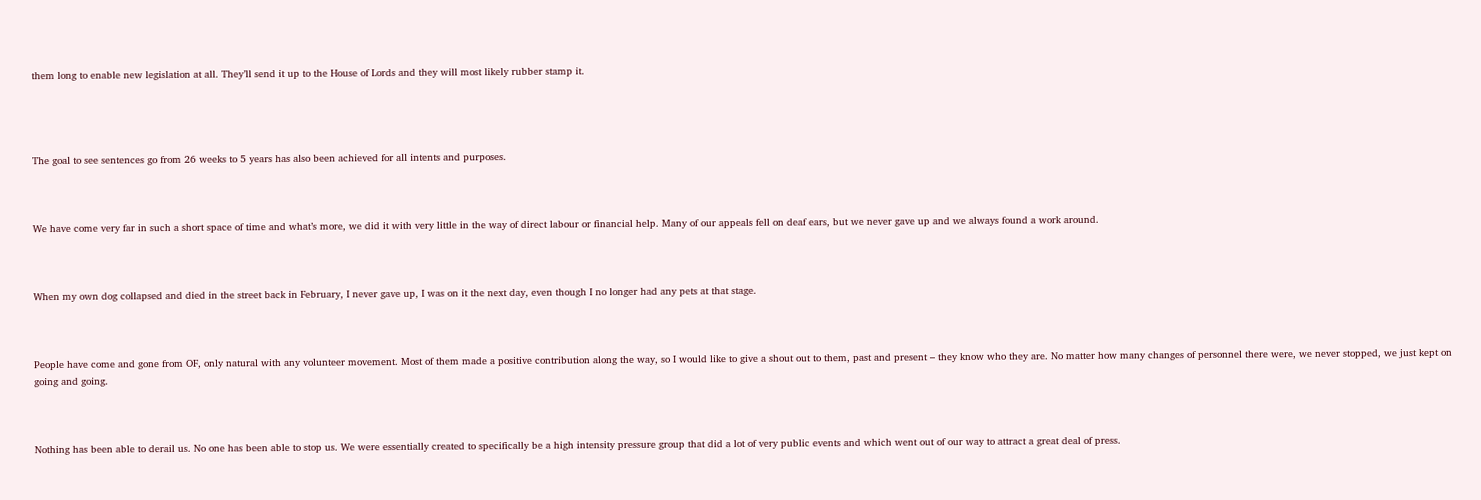them long to enable new legislation at all. They’ll send it up to the House of Lords and they will most likely rubber stamp it.




The goal to see sentences go from 26 weeks to 5 years has also been achieved for all intents and purposes.



We have come very far in such a short space of time and what’s more, we did it with very little in the way of direct labour or financial help. Many of our appeals fell on deaf ears, but we never gave up and we always found a work around.



When my own dog collapsed and died in the street back in February, I never gave up, I was on it the next day, even though I no longer had any pets at that stage.



People have come and gone from OF, only natural with any volunteer movement. Most of them made a positive contribution along the way, so I would like to give a shout out to them, past and present – they know who they are. No matter how many changes of personnel there were, we never stopped, we just kept on going and going.



Nothing has been able to derail us. No one has been able to stop us. We were essentially created to specifically be a high intensity pressure group that did a lot of very public events and which went out of our way to attract a great deal of press.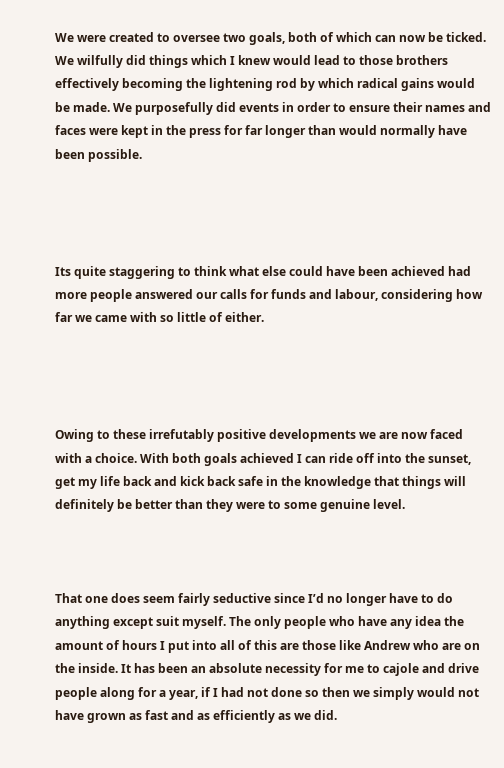We were created to oversee two goals, both of which can now be ticked. We wilfully did things which I knew would lead to those brothers effectively becoming the lightening rod by which radical gains would be made. We purposefully did events in order to ensure their names and faces were kept in the press for far longer than would normally have been possible.




Its quite staggering to think what else could have been achieved had more people answered our calls for funds and labour, considering how far we came with so little of either.




Owing to these irrefutably positive developments we are now faced with a choice. With both goals achieved I can ride off into the sunset, get my life back and kick back safe in the knowledge that things will definitely be better than they were to some genuine level.



That one does seem fairly seductive since I’d no longer have to do anything except suit myself. The only people who have any idea the amount of hours I put into all of this are those like Andrew who are on the inside. It has been an absolute necessity for me to cajole and drive people along for a year, if I had not done so then we simply would not have grown as fast and as efficiently as we did.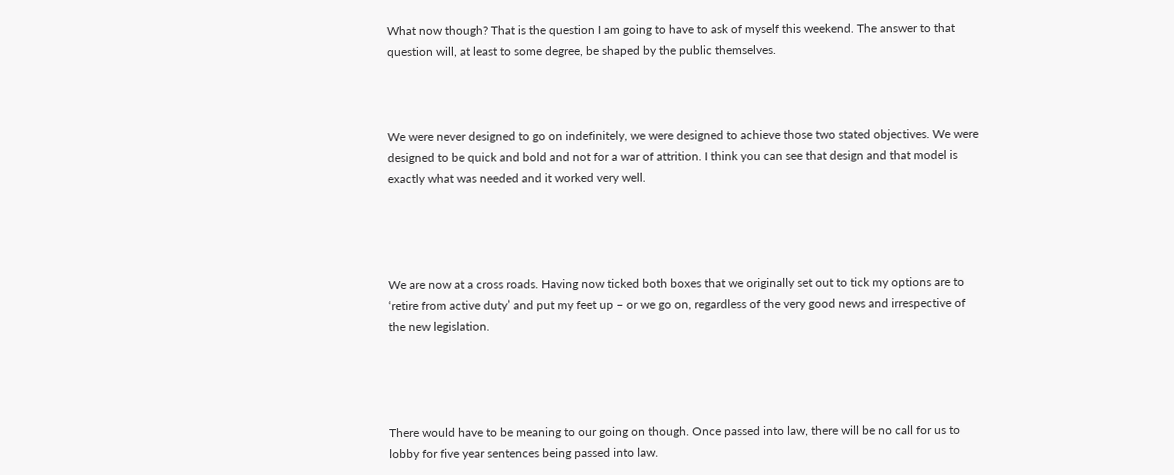What now though? That is the question I am going to have to ask of myself this weekend. The answer to that question will, at least to some degree, be shaped by the public themselves.



We were never designed to go on indefinitely, we were designed to achieve those two stated objectives. We were designed to be quick and bold and not for a war of attrition. I think you can see that design and that model is exactly what was needed and it worked very well.




We are now at a cross roads. Having now ticked both boxes that we originally set out to tick my options are to ‘retire from active duty’ and put my feet up – or we go on, regardless of the very good news and irrespective of the new legislation.




There would have to be meaning to our going on though. Once passed into law, there will be no call for us to lobby for five year sentences being passed into law.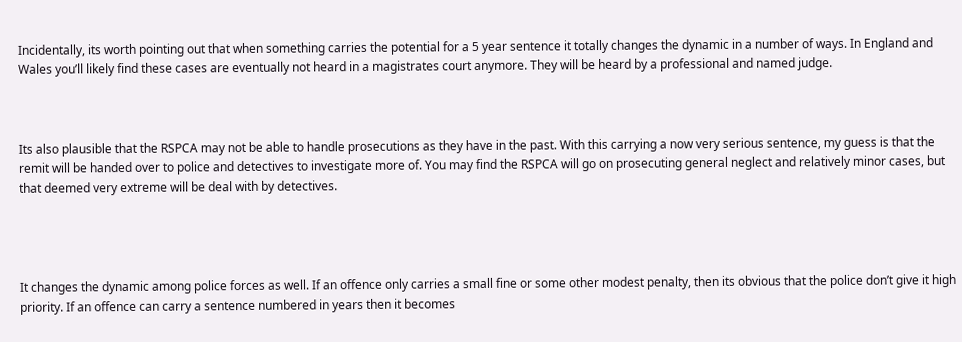Incidentally, its worth pointing out that when something carries the potential for a 5 year sentence it totally changes the dynamic in a number of ways. In England and Wales you’ll likely find these cases are eventually not heard in a magistrates court anymore. They will be heard by a professional and named judge.



Its also plausible that the RSPCA may not be able to handle prosecutions as they have in the past. With this carrying a now very serious sentence, my guess is that the remit will be handed over to police and detectives to investigate more of. You may find the RSPCA will go on prosecuting general neglect and relatively minor cases, but that deemed very extreme will be deal with by detectives.




It changes the dynamic among police forces as well. If an offence only carries a small fine or some other modest penalty, then its obvious that the police don’t give it high priority. If an offence can carry a sentence numbered in years then it becomes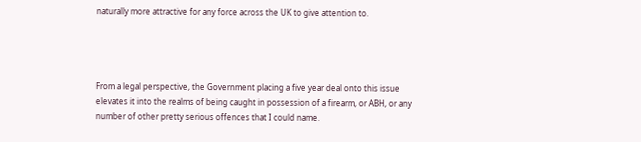naturally more attractive for any force across the UK to give attention to.




From a legal perspective, the Government placing a five year deal onto this issue elevates it into the realms of being caught in possession of a firearm, or ABH, or any number of other pretty serious offences that I could name.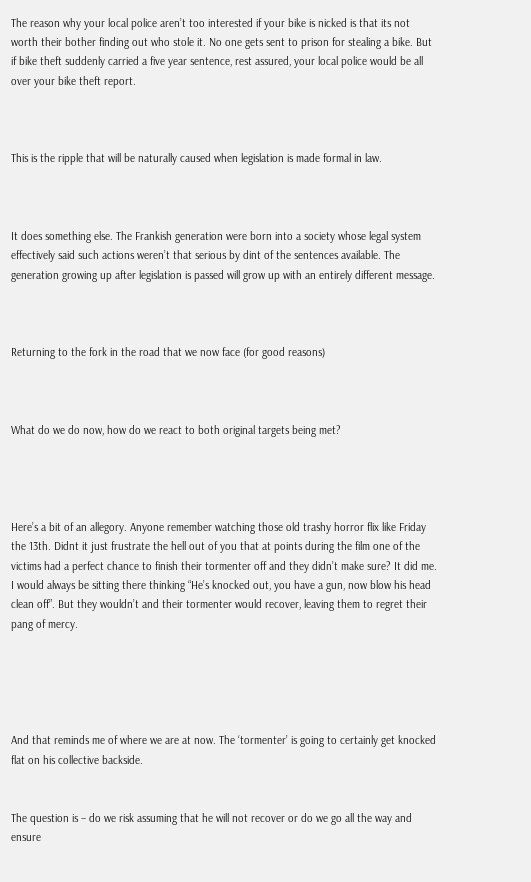The reason why your local police aren’t too interested if your bike is nicked is that its not worth their bother finding out who stole it. No one gets sent to prison for stealing a bike. But if bike theft suddenly carried a five year sentence, rest assured, your local police would be all over your bike theft report.



This is the ripple that will be naturally caused when legislation is made formal in law.



It does something else. The Frankish generation were born into a society whose legal system effectively said such actions weren’t that serious by dint of the sentences available. The generation growing up after legislation is passed will grow up with an entirely different message.



Returning to the fork in the road that we now face (for good reasons)



What do we do now, how do we react to both original targets being met?




Here’s a bit of an allegory. Anyone remember watching those old trashy horror flix like Friday the 13th. Didnt it just frustrate the hell out of you that at points during the film one of the victims had a perfect chance to finish their tormenter off and they didn’t make sure? It did me. I would always be sitting there thinking “He’s knocked out, you have a gun, now blow his head clean off”. But they wouldn’t and their tormenter would recover, leaving them to regret their pang of mercy.





And that reminds me of where we are at now. The ‘tormenter’ is going to certainly get knocked flat on his collective backside.


The question is – do we risk assuming that he will not recover or do we go all the way and ensure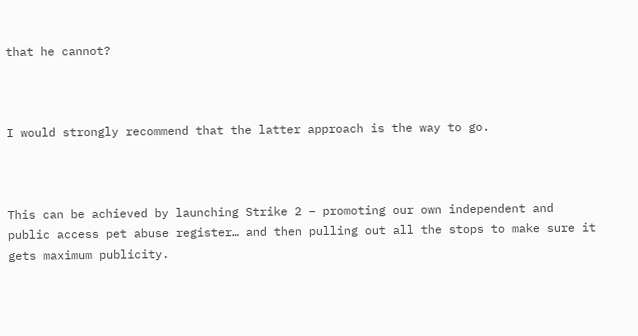that he cannot?



I would strongly recommend that the latter approach is the way to go.



This can be achieved by launching Strike 2 – promoting our own independent and public access pet abuse register… and then pulling out all the stops to make sure it gets maximum publicity.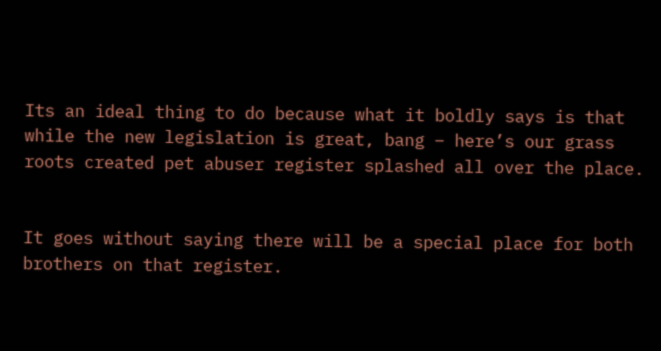Its an ideal thing to do because what it boldly says is that while the new legislation is great, bang – here’s our grass roots created pet abuser register splashed all over the place.


It goes without saying there will be a special place for both brothers on that register.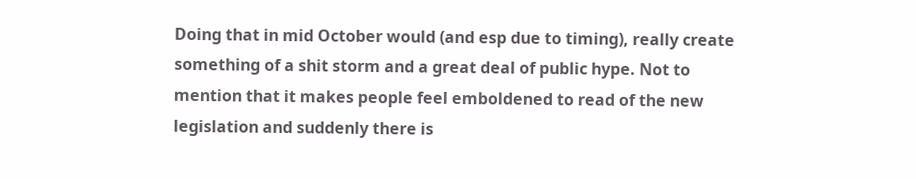Doing that in mid October would (and esp due to timing), really create something of a shit storm and a great deal of public hype. Not to mention that it makes people feel emboldened to read of the new legislation and suddenly there is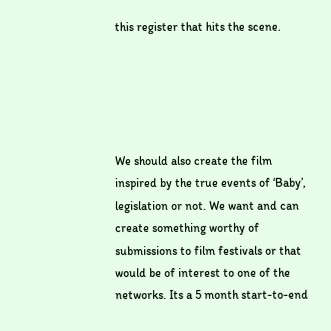this register that hits the scene.





We should also create the film inspired by the true events of ‘Baby’, legislation or not. We want and can create something worthy of submissions to film festivals or that would be of interest to one of the networks. Its a 5 month start-to-end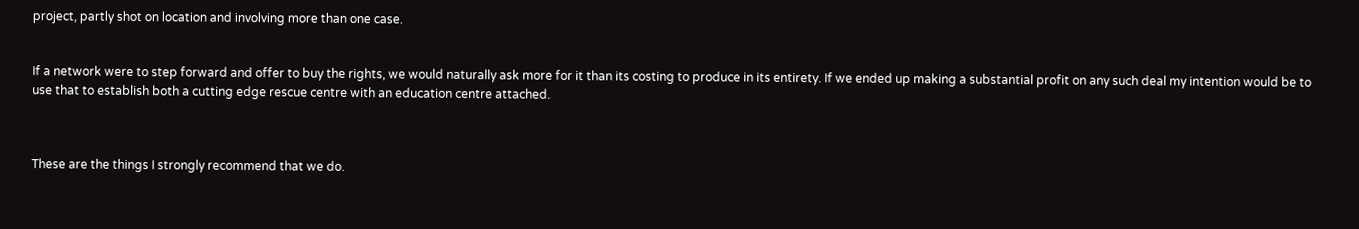project, partly shot on location and involving more than one case.


If a network were to step forward and offer to buy the rights, we would naturally ask more for it than its costing to produce in its entirety. If we ended up making a substantial profit on any such deal my intention would be to use that to establish both a cutting edge rescue centre with an education centre attached.



These are the things I strongly recommend that we do.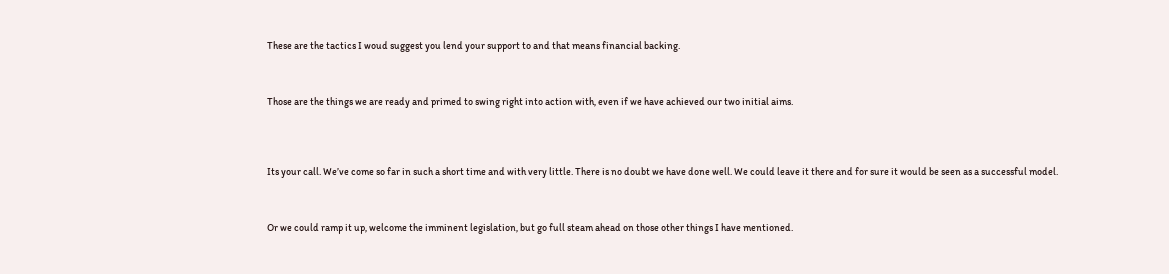These are the tactics I woud suggest you lend your support to and that means financial backing.



Those are the things we are ready and primed to swing right into action with, even if we have achieved our two initial aims.




Its your call. We’ve come so far in such a short time and with very little. There is no doubt we have done well. We could leave it there and for sure it would be seen as a successful model.



Or we could ramp it up, welcome the imminent legislation, but go full steam ahead on those other things I have mentioned.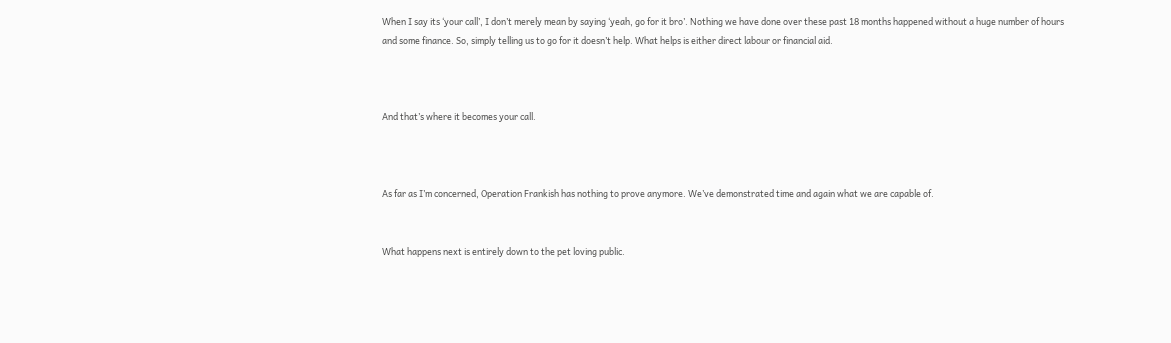When I say its ‘your call’, I don’t merely mean by saying ‘yeah, go for it bro’. Nothing we have done over these past 18 months happened without a huge number of hours and some finance. So, simply telling us to go for it doesn’t help. What helps is either direct labour or financial aid.



And that’s where it becomes your call.



As far as I’m concerned, Operation Frankish has nothing to prove anymore. We’ve demonstrated time and again what we are capable of.


What happens next is entirely down to the pet loving public.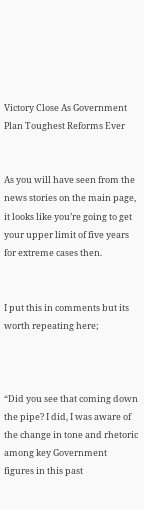Victory Close As Government Plan Toughest Reforms Ever


As you will have seen from the news stories on the main page, it looks like you’re going to get your upper limit of five years for extreme cases then.


I put this in comments but its worth repeating here;



“Did you see that coming down the pipe? I did, I was aware of the change in tone and rhetoric among key Government figures in this past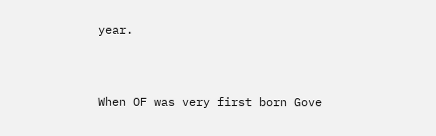year.


When OF was very first born Gove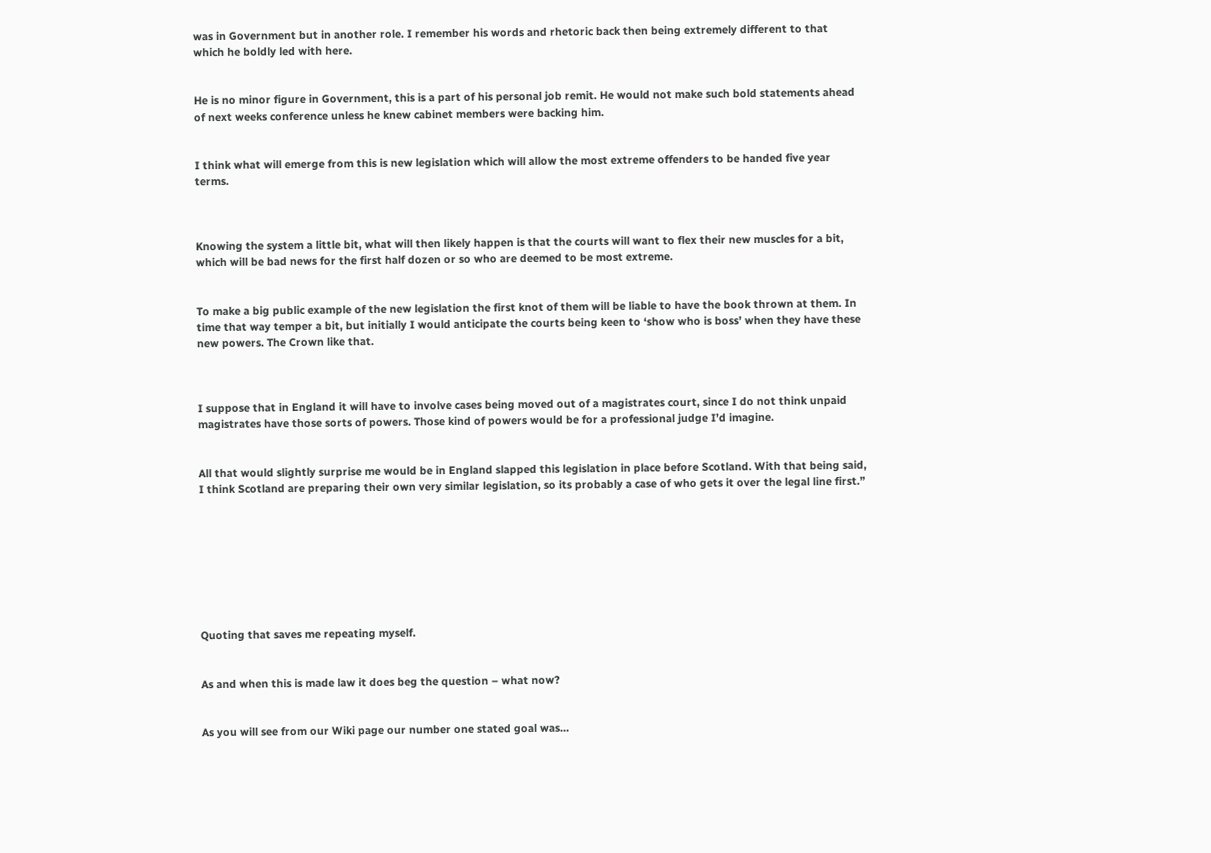was in Government but in another role. I remember his words and rhetoric back then being extremely different to that which he boldly led with here.


He is no minor figure in Government, this is a part of his personal job remit. He would not make such bold statements ahead of next weeks conference unless he knew cabinet members were backing him.


I think what will emerge from this is new legislation which will allow the most extreme offenders to be handed five year terms.



Knowing the system a little bit, what will then likely happen is that the courts will want to flex their new muscles for a bit, which will be bad news for the first half dozen or so who are deemed to be most extreme.


To make a big public example of the new legislation the first knot of them will be liable to have the book thrown at them. In time that way temper a bit, but initially I would anticipate the courts being keen to ‘show who is boss’ when they have these new powers. The Crown like that.



I suppose that in England it will have to involve cases being moved out of a magistrates court, since I do not think unpaid magistrates have those sorts of powers. Those kind of powers would be for a professional judge I’d imagine.


All that would slightly surprise me would be in England slapped this legislation in place before Scotland. With that being said, I think Scotland are preparing their own very similar legislation, so its probably a case of who gets it over the legal line first.”








Quoting that saves me repeating myself.


As and when this is made law it does beg the question – what now?


As you will see from our Wiki page our number one stated goal was…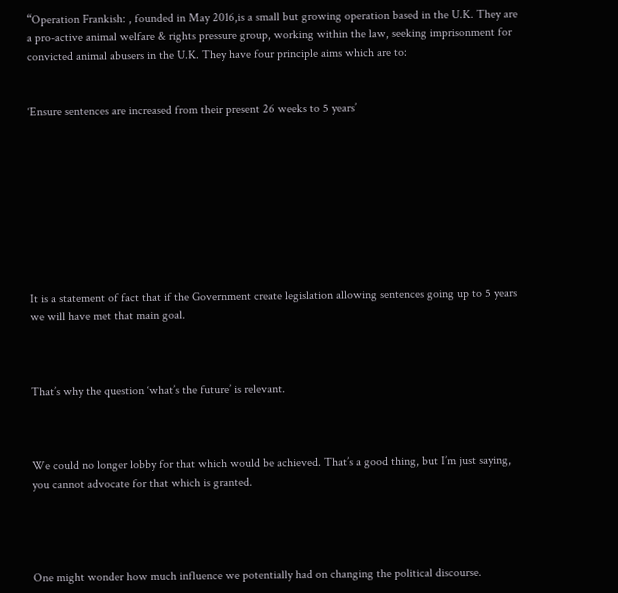“Operation Frankish: , founded in May 2016,is a small but growing operation based in the U.K. They are a pro-active animal welfare & rights pressure group, working within the law, seeking imprisonment for convicted animal abusers in the U.K. They have four principle aims which are to:


‘Ensure sentences are increased from their present 26 weeks to 5 years’









It is a statement of fact that if the Government create legislation allowing sentences going up to 5 years we will have met that main goal.



That’s why the question ‘what’s the future’ is relevant.



We could no longer lobby for that which would be achieved. That’s a good thing, but I’m just saying, you cannot advocate for that which is granted.




One might wonder how much influence we potentially had on changing the political discourse.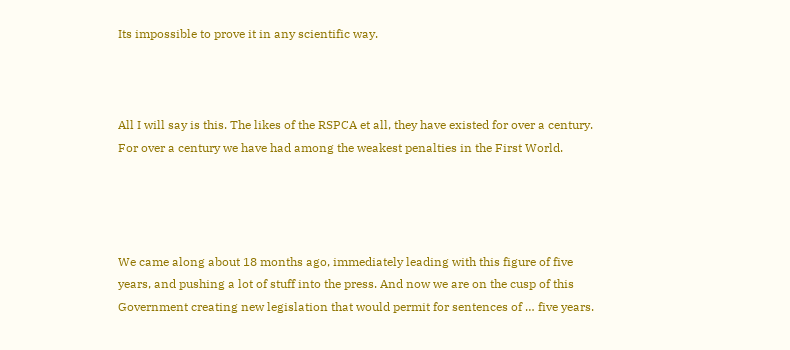Its impossible to prove it in any scientific way.



All I will say is this. The likes of the RSPCA et all, they have existed for over a century. For over a century we have had among the weakest penalties in the First World.




We came along about 18 months ago, immediately leading with this figure of five years, and pushing a lot of stuff into the press. And now we are on the cusp of this Government creating new legislation that would permit for sentences of … five years.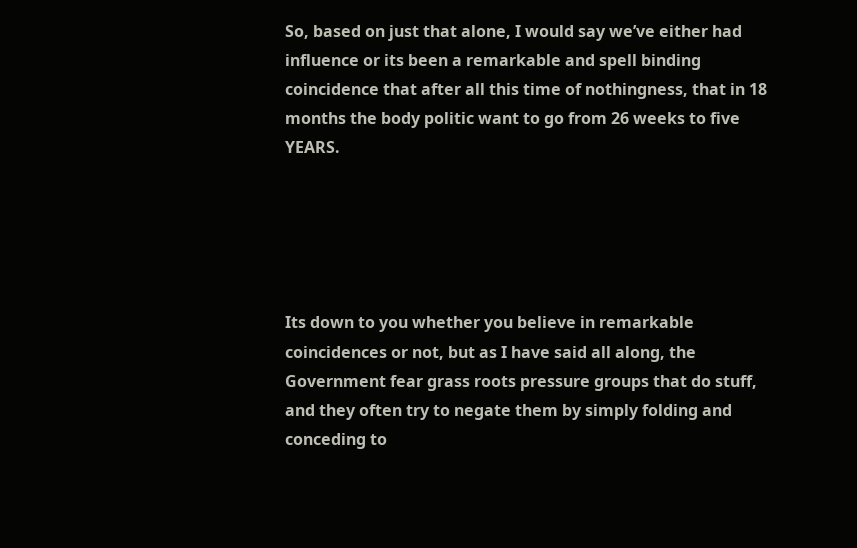So, based on just that alone, I would say we’ve either had influence or its been a remarkable and spell binding coincidence that after all this time of nothingness, that in 18 months the body politic want to go from 26 weeks to five YEARS.





Its down to you whether you believe in remarkable coincidences or not, but as I have said all along, the Government fear grass roots pressure groups that do stuff, and they often try to negate them by simply folding and conceding to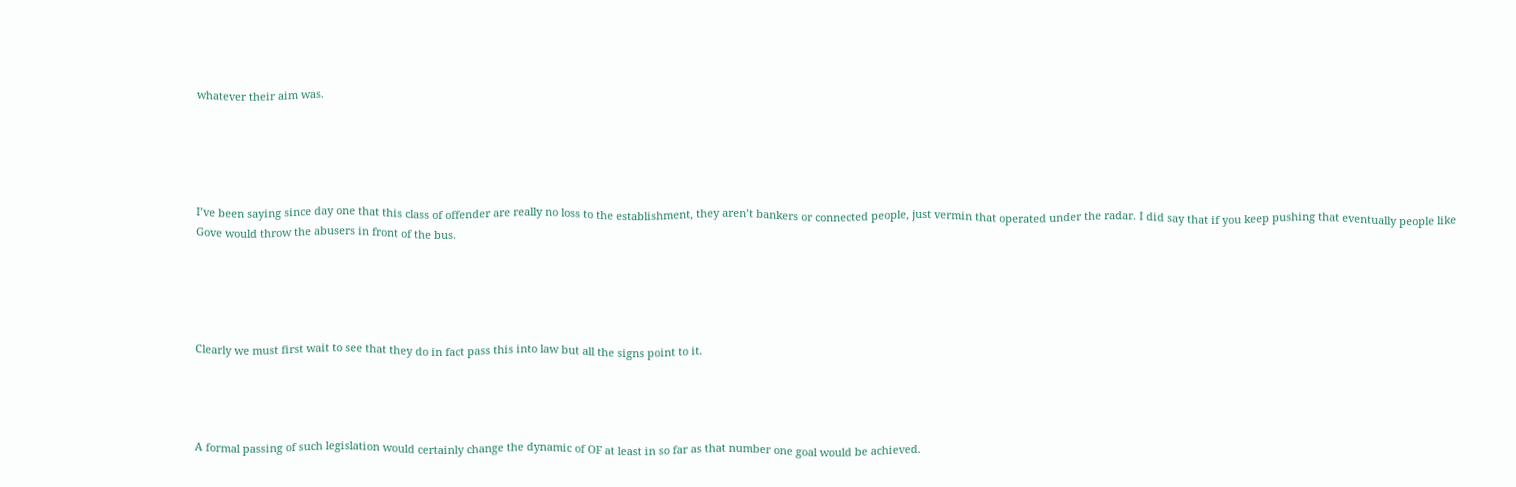whatever their aim was.





I’ve been saying since day one that this class of offender are really no loss to the establishment, they aren’t bankers or connected people, just vermin that operated under the radar. I did say that if you keep pushing that eventually people like Gove would throw the abusers in front of the bus.





Clearly we must first wait to see that they do in fact pass this into law but all the signs point to it.




A formal passing of such legislation would certainly change the dynamic of OF at least in so far as that number one goal would be achieved.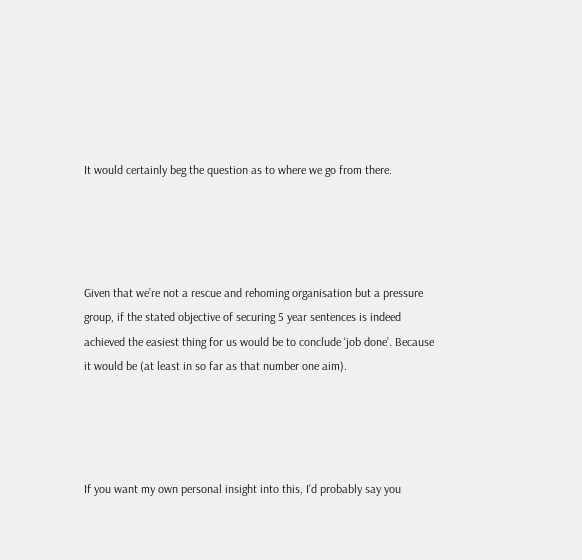It would certainly beg the question as to where we go from there.




Given that we’re not a rescue and rehoming organisation but a pressure group, if the stated objective of securing 5 year sentences is indeed achieved the easiest thing for us would be to conclude ‘job done’. Because it would be (at least in so far as that number one aim).




If you want my own personal insight into this, I’d probably say you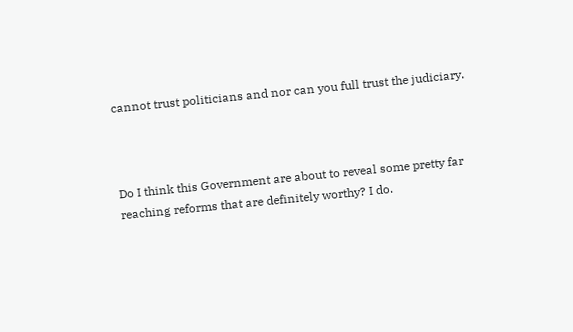cannot trust politicians and nor can you full trust the judiciary.



Do I think this Government are about to reveal some pretty far reaching reforms that are definitely worthy? I do.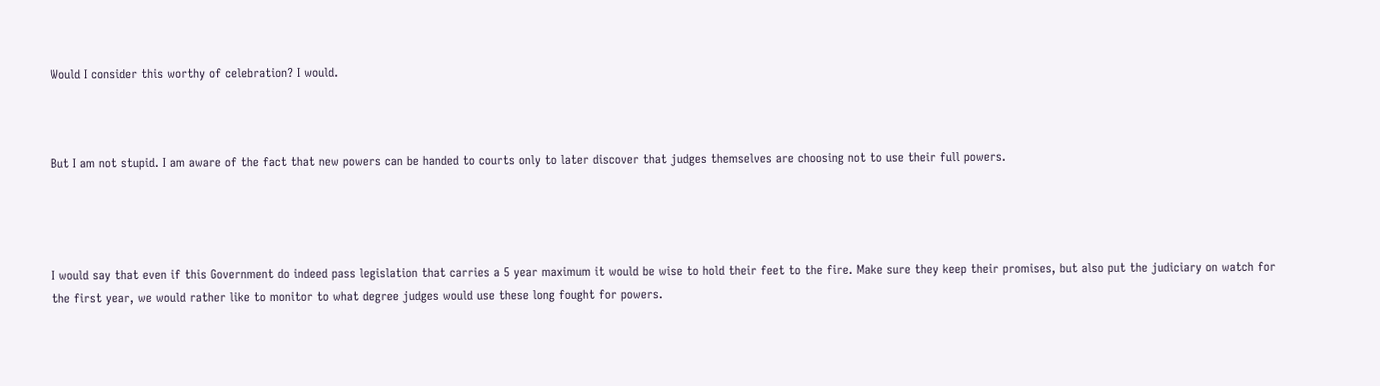Would I consider this worthy of celebration? I would.



But I am not stupid. I am aware of the fact that new powers can be handed to courts only to later discover that judges themselves are choosing not to use their full powers.




I would say that even if this Government do indeed pass legislation that carries a 5 year maximum it would be wise to hold their feet to the fire. Make sure they keep their promises, but also put the judiciary on watch for the first year, we would rather like to monitor to what degree judges would use these long fought for powers.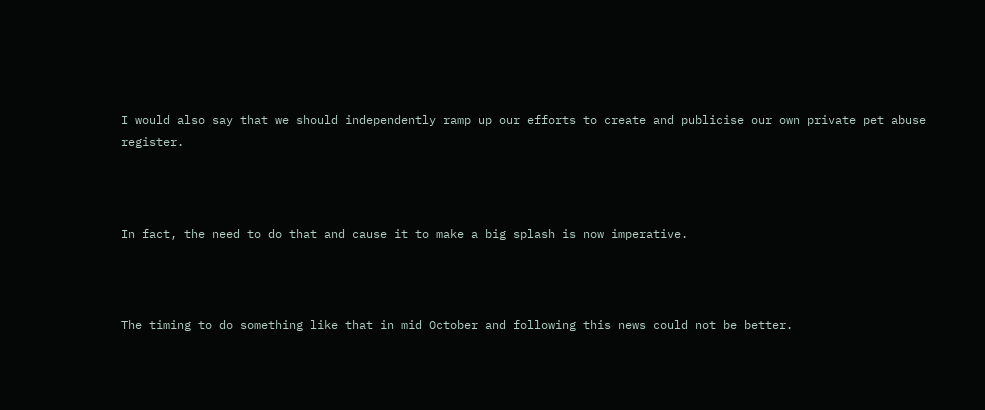I would also say that we should independently ramp up our efforts to create and publicise our own private pet abuse register.



In fact, the need to do that and cause it to make a big splash is now imperative.



The timing to do something like that in mid October and following this news could not be better.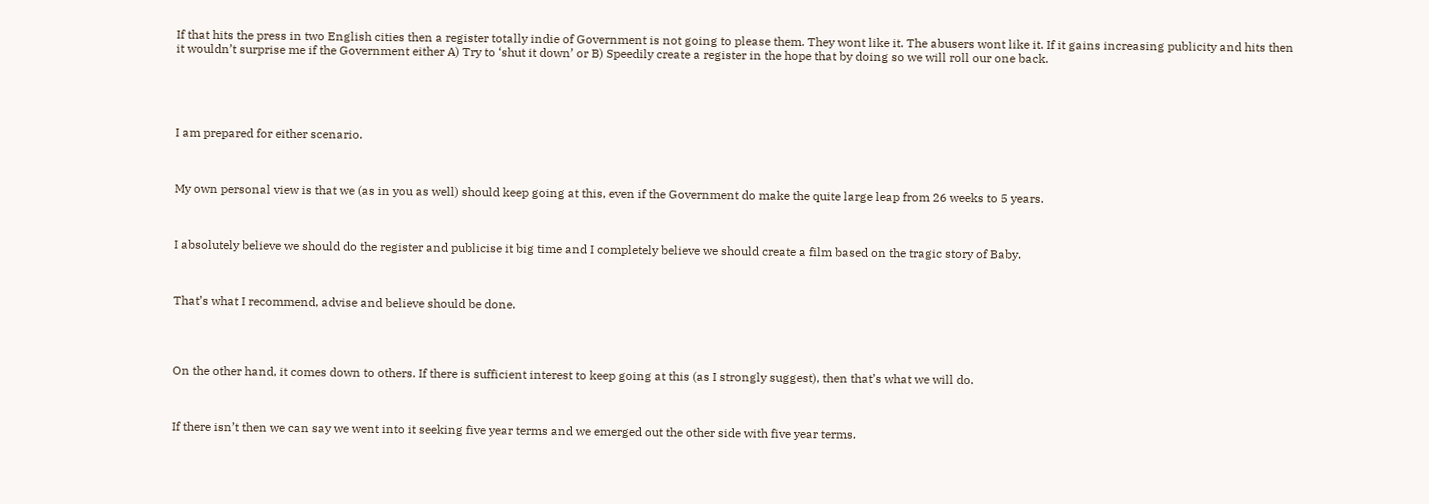If that hits the press in two English cities then a register totally indie of Government is not going to please them. They wont like it. The abusers wont like it. If it gains increasing publicity and hits then it wouldn’t surprise me if the Government either A) Try to ‘shut it down’ or B) Speedily create a register in the hope that by doing so we will roll our one back.





I am prepared for either scenario.



My own personal view is that we (as in you as well) should keep going at this, even if the Government do make the quite large leap from 26 weeks to 5 years.



I absolutely believe we should do the register and publicise it big time and I completely believe we should create a film based on the tragic story of Baby.



That’s what I recommend, advise and believe should be done.




On the other hand, it comes down to others. If there is sufficient interest to keep going at this (as I strongly suggest), then that’s what we will do.



If there isn’t then we can say we went into it seeking five year terms and we emerged out the other side with five year terms.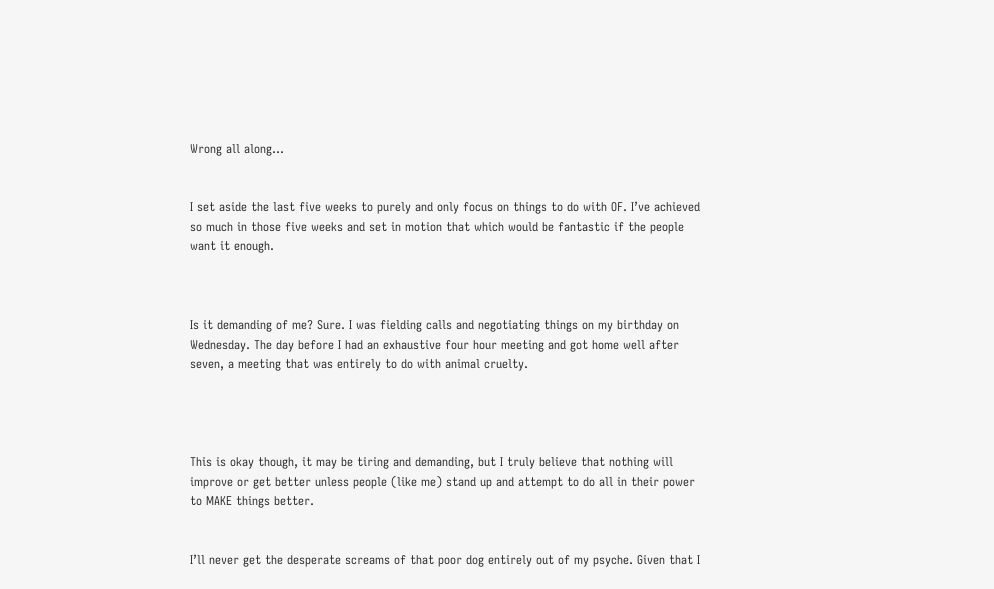Wrong all along…


I set aside the last five weeks to purely and only focus on things to do with OF. I’ve achieved so much in those five weeks and set in motion that which would be fantastic if the people want it enough.



Is it demanding of me? Sure. I was fielding calls and negotiating things on my birthday on Wednesday. The day before I had an exhaustive four hour meeting and got home well after seven, a meeting that was entirely to do with animal cruelty.




This is okay though, it may be tiring and demanding, but I truly believe that nothing will improve or get better unless people (like me) stand up and attempt to do all in their power to MAKE things better.


I’ll never get the desperate screams of that poor dog entirely out of my psyche. Given that I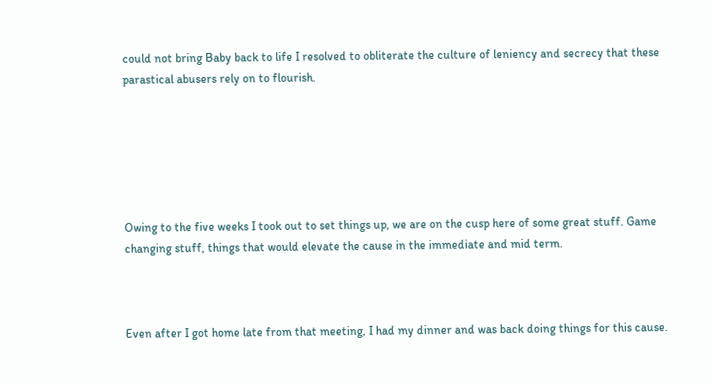could not bring Baby back to life I resolved to obliterate the culture of leniency and secrecy that these parastical abusers rely on to flourish.






Owing to the five weeks I took out to set things up, we are on the cusp here of some great stuff. Game changing stuff, things that would elevate the cause in the immediate and mid term.



Even after I got home late from that meeting, I had my dinner and was back doing things for this cause.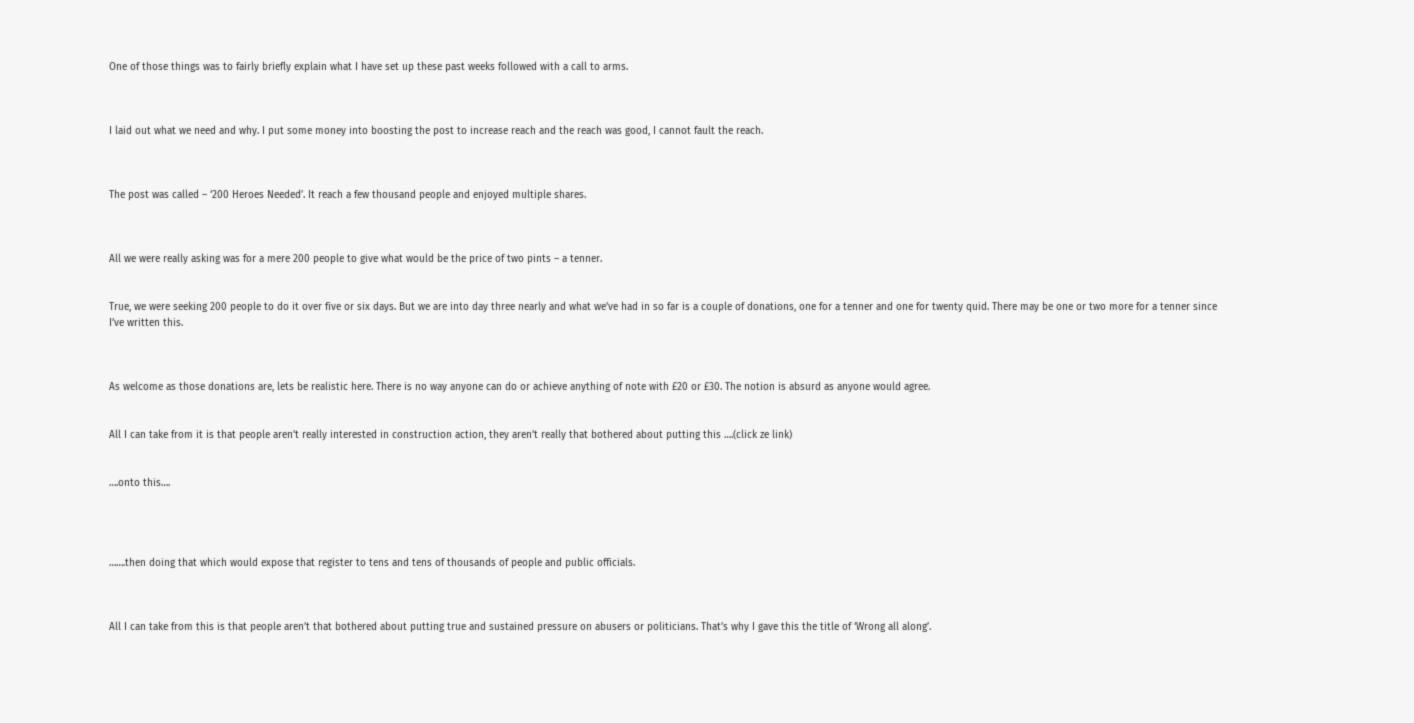One of those things was to fairly briefly explain what I have set up these past weeks followed with a call to arms.



I laid out what we need and why. I put some money into boosting the post to increase reach and the reach was good, I cannot fault the reach.



The post was called – ‘200 Heroes Needed’. It reach a few thousand people and enjoyed multiple shares.



All we were really asking was for a mere 200 people to give what would be the price of two pints – a tenner.


True, we were seeking 200 people to do it over five or six days. But we are into day three nearly and what we’ve had in so far is a couple of donations, one for a tenner and one for twenty quid. There may be one or two more for a tenner since I’ve written this.



As welcome as those donations are, lets be realistic here. There is no way anyone can do or achieve anything of note with £20 or £30. The notion is absurd as anyone would agree.


All I can take from it is that people aren’t really interested in construction action, they aren’t really that bothered about putting this ….(click ze link)


….onto this….




…….then doing that which would expose that register to tens and tens of thousands of people and public officials.



All I can take from this is that people aren’t that bothered about putting true and sustained pressure on abusers or politicians. That’s why I gave this the title of ‘Wrong all along’.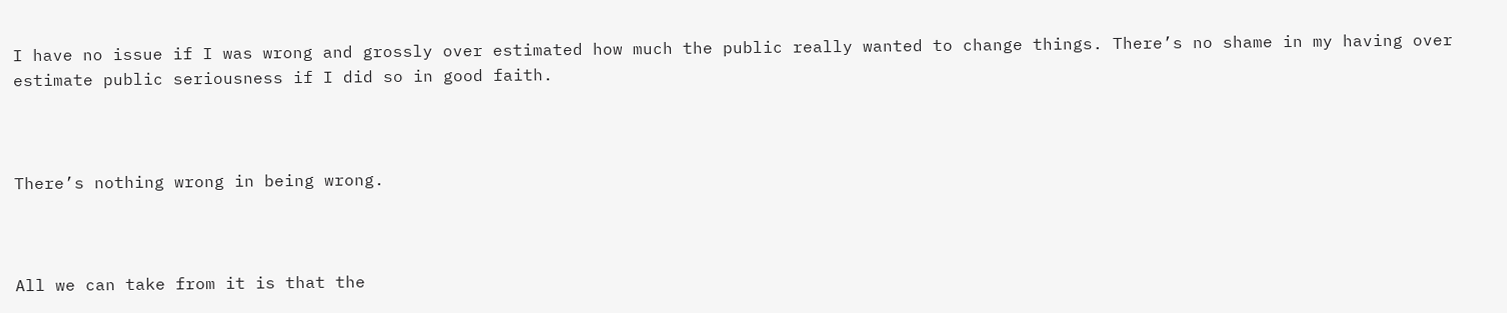I have no issue if I was wrong and grossly over estimated how much the public really wanted to change things. There’s no shame in my having over estimate public seriousness if I did so in good faith.



There’s nothing wrong in being wrong.



All we can take from it is that the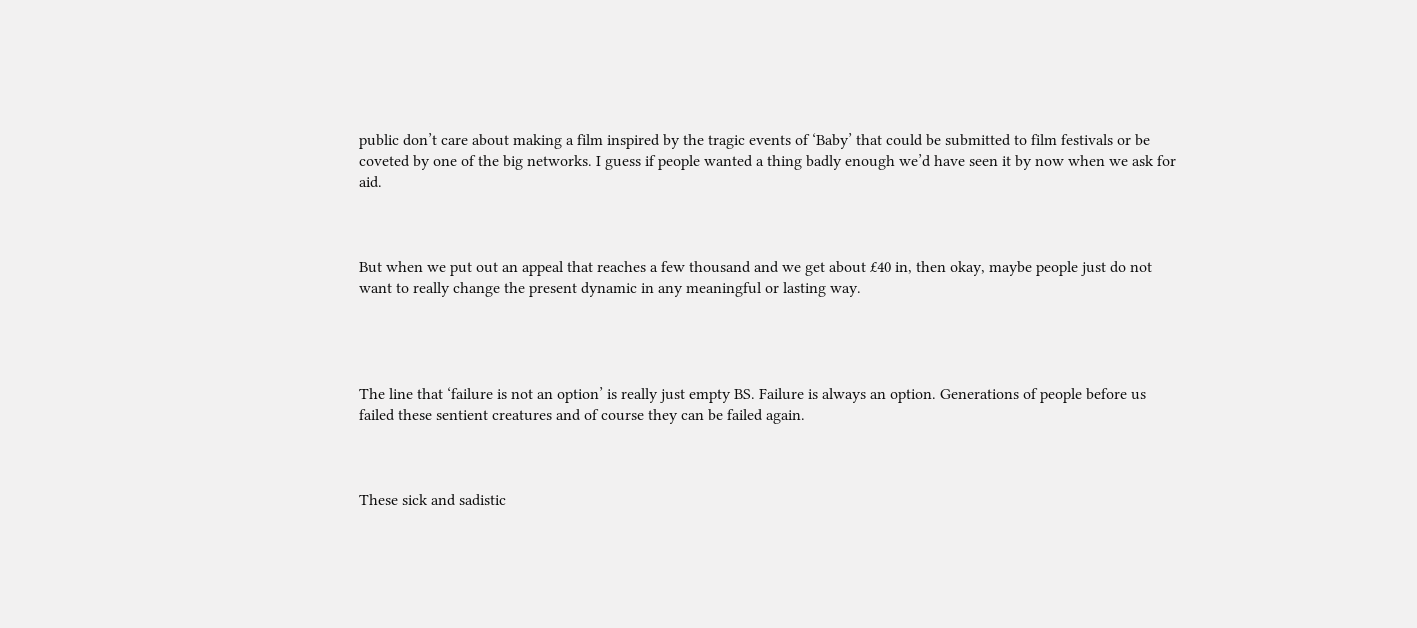public don’t care about making a film inspired by the tragic events of ‘Baby’ that could be submitted to film festivals or be coveted by one of the big networks. I guess if people wanted a thing badly enough we’d have seen it by now when we ask for aid.



But when we put out an appeal that reaches a few thousand and we get about £40 in, then okay, maybe people just do not want to really change the present dynamic in any meaningful or lasting way.




The line that ‘failure is not an option’ is really just empty BS. Failure is always an option. Generations of people before us failed these sentient creatures and of course they can be failed again.



These sick and sadistic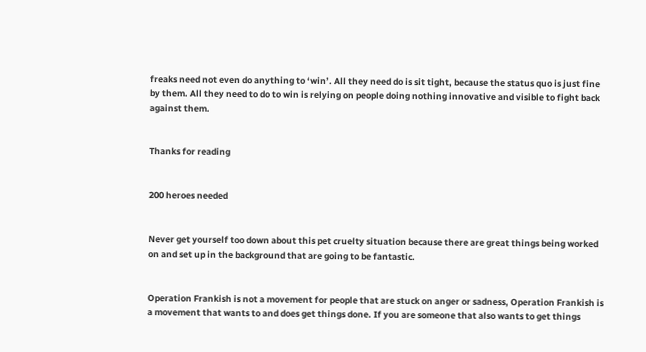freaks need not even do anything to ‘win’. All they need do is sit tight, because the status quo is just fine by them. All they need to do to win is relying on people doing nothing innovative and visible to fight back against them.


Thanks for reading


200 heroes needed


Never get yourself too down about this pet cruelty situation because there are great things being worked on and set up in the background that are going to be fantastic.


Operation Frankish is not a movement for people that are stuck on anger or sadness, Operation Frankish is a movement that wants to and does get things done. If you are someone that also wants to get things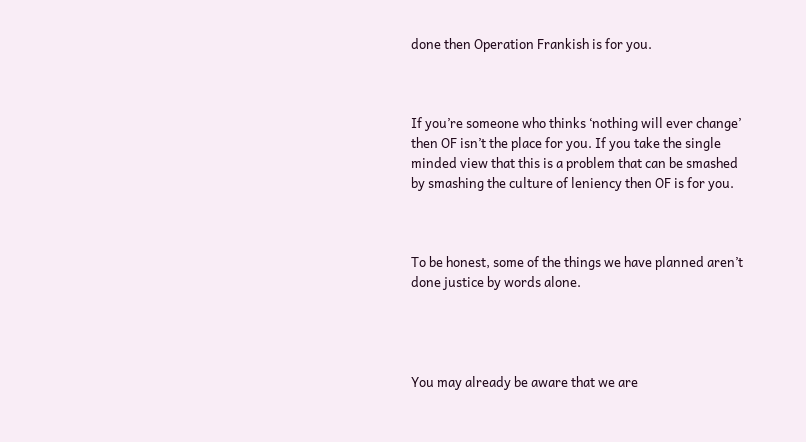done then Operation Frankish is for you.



If you’re someone who thinks ‘nothing will ever change’ then OF isn’t the place for you. If you take the single minded view that this is a problem that can be smashed by smashing the culture of leniency then OF is for you.



To be honest, some of the things we have planned aren’t done justice by words alone.




You may already be aware that we are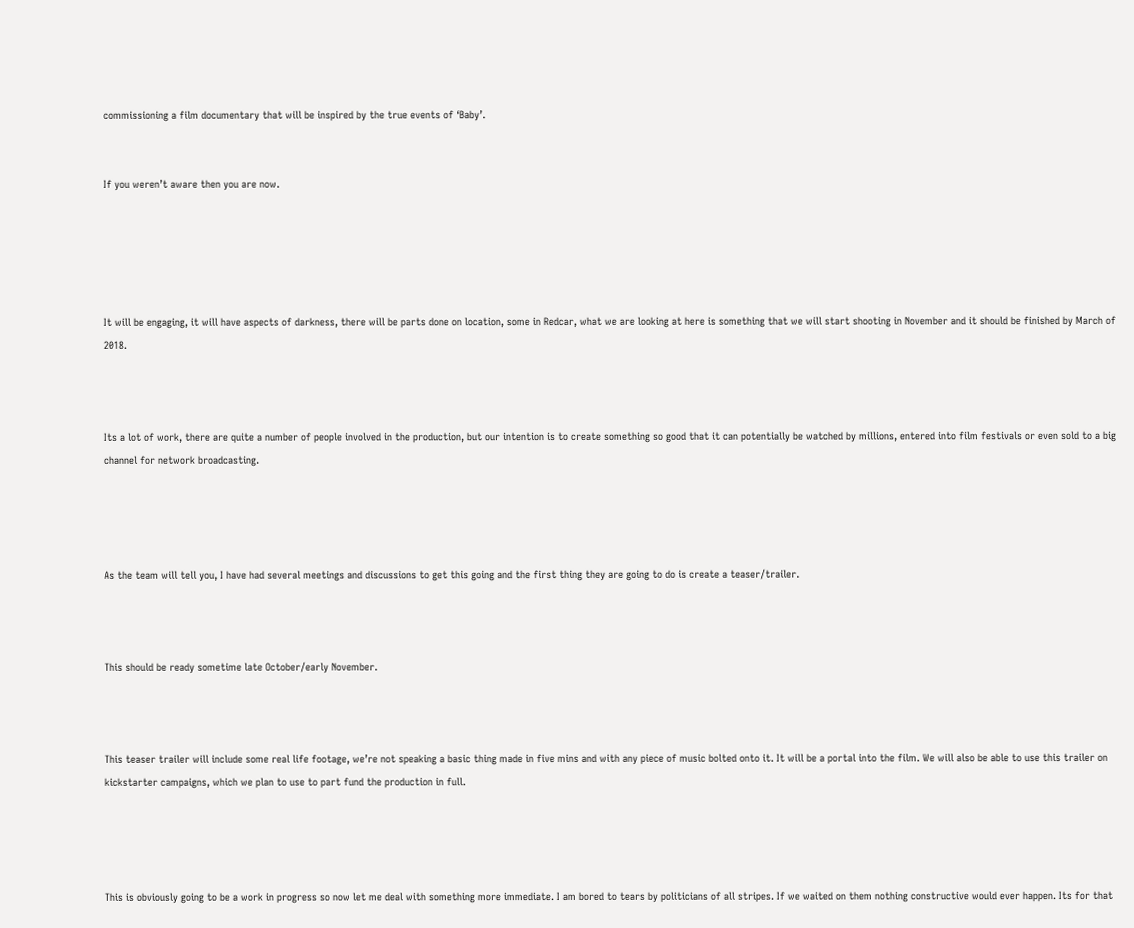commissioning a film documentary that will be inspired by the true events of ‘Baby’.


If you weren’t aware then you are now.





It will be engaging, it will have aspects of darkness, there will be parts done on location, some in Redcar, what we are looking at here is something that we will start shooting in November and it should be finished by March of 2018.



Its a lot of work, there are quite a number of people involved in the production, but our intention is to create something so good that it can potentially be watched by millions, entered into film festivals or even sold to a big channel for network broadcasting.




As the team will tell you, I have had several meetings and discussions to get this going and the first thing they are going to do is create a teaser/trailer.



This should be ready sometime late October/early November.



This teaser trailer will include some real life footage, we’re not speaking a basic thing made in five mins and with any piece of music bolted onto it. It will be a portal into the film. We will also be able to use this trailer on kickstarter campaigns, which we plan to use to part fund the production in full.




This is obviously going to be a work in progress so now let me deal with something more immediate. I am bored to tears by politicians of all stripes. If we waited on them nothing constructive would ever happen. Its for that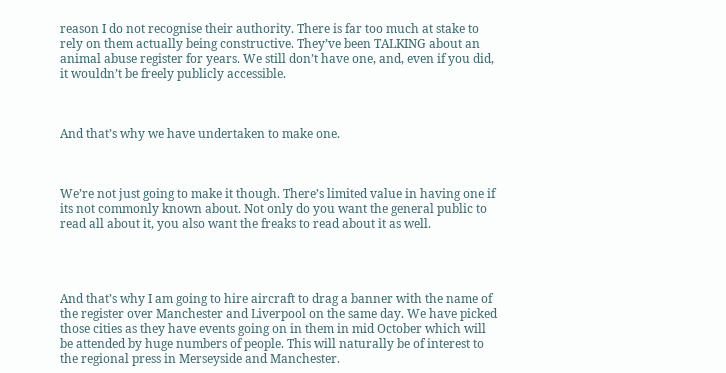reason I do not recognise their authority. There is far too much at stake to rely on them actually being constructive. They’ve been TALKING about an animal abuse register for years. We still don’t have one, and, even if you did, it wouldn’t be freely publicly accessible.



And that’s why we have undertaken to make one.



We’re not just going to make it though. There’s limited value in having one if its not commonly known about. Not only do you want the general public to read all about it, you also want the freaks to read about it as well.




And that’s why I am going to hire aircraft to drag a banner with the name of the register over Manchester and Liverpool on the same day. We have picked those cities as they have events going on in them in mid October which will be attended by huge numbers of people. This will naturally be of interest to the regional press in Merseyside and Manchester.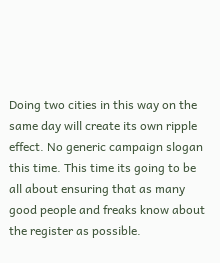Doing two cities in this way on the same day will create its own ripple effect. No generic campaign slogan this time. This time its going to be all about ensuring that as many good people and freaks know about the register as possible.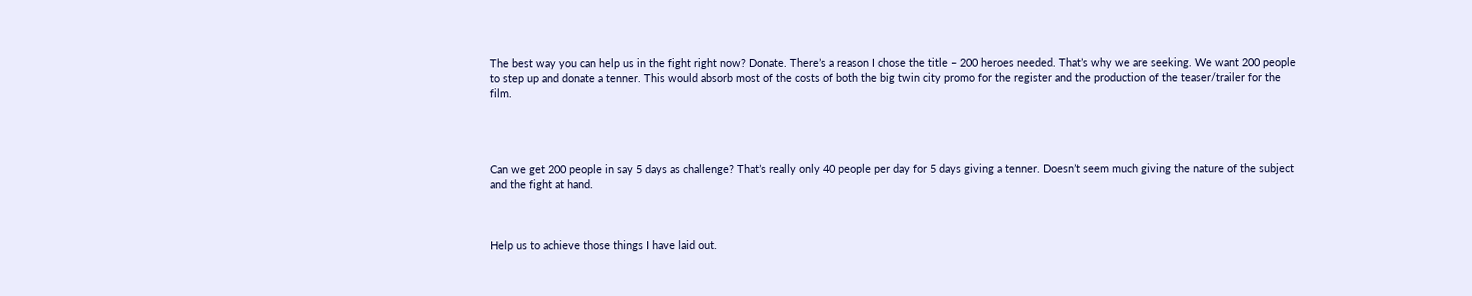The best way you can help us in the fight right now? Donate. There’s a reason I chose the title – 200 heroes needed. That’s why we are seeking. We want 200 people to step up and donate a tenner. This would absorb most of the costs of both the big twin city promo for the register and the production of the teaser/trailer for the film.




Can we get 200 people in say 5 days as challenge? That’s really only 40 people per day for 5 days giving a tenner. Doesn’t seem much giving the nature of the subject and the fight at hand.



Help us to achieve those things I have laid out.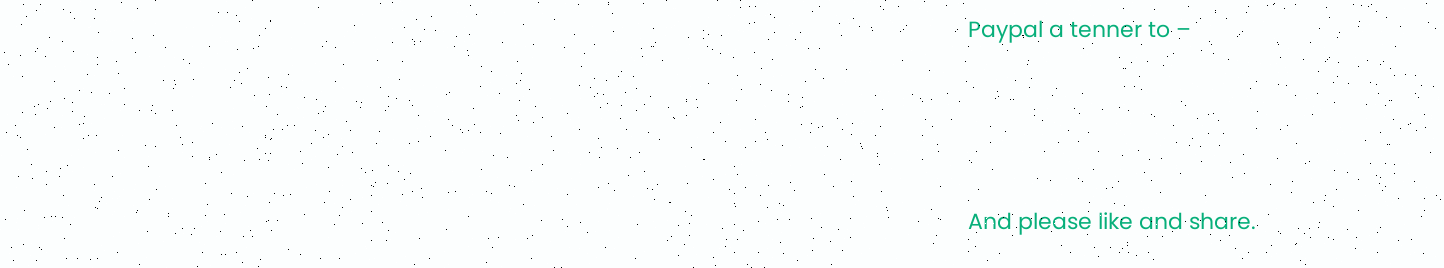Paypal a tenner to –




And please like and share.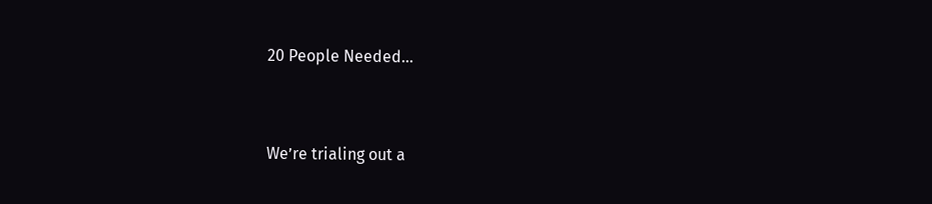20 People Needed…


We’re trialing out a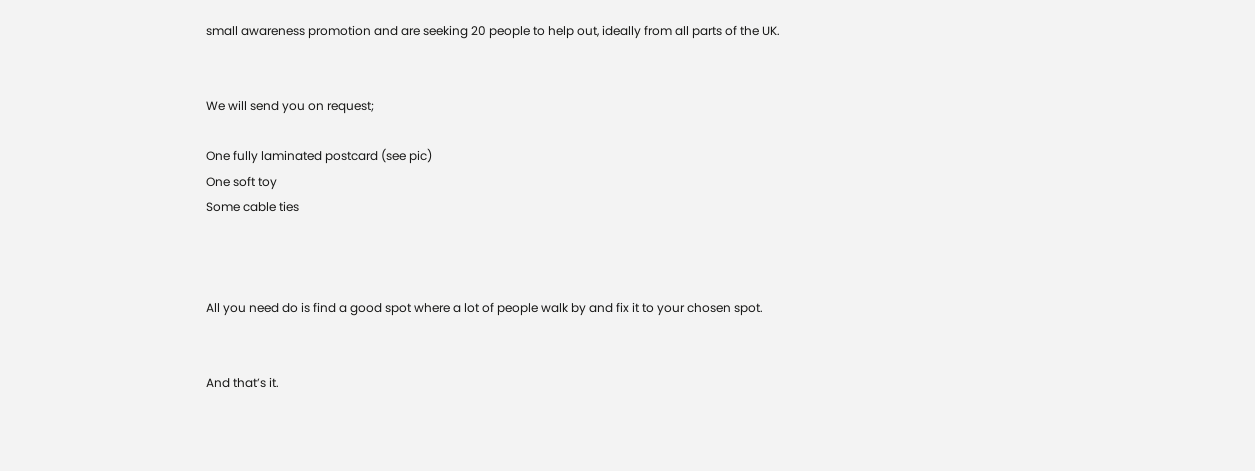small awareness promotion and are seeking 20 people to help out, ideally from all parts of the UK.


We will send you on request;

One fully laminated postcard (see pic)
One soft toy
Some cable ties



All you need do is find a good spot where a lot of people walk by and fix it to your chosen spot.


And that’s it.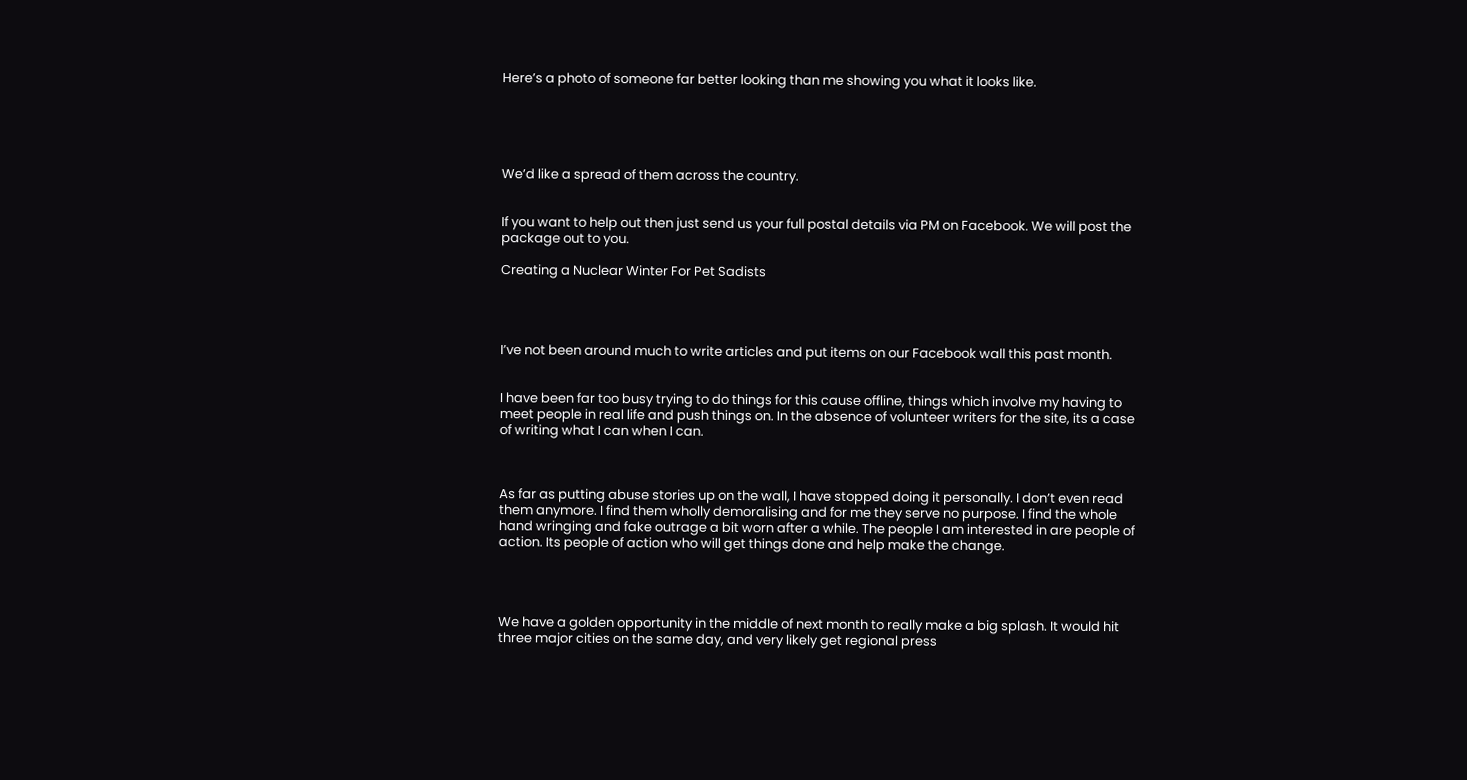Here’s a photo of someone far better looking than me showing you what it looks like.





We’d like a spread of them across the country.


If you want to help out then just send us your full postal details via PM on Facebook. We will post the package out to you.

Creating a Nuclear Winter For Pet Sadists




I’ve not been around much to write articles and put items on our Facebook wall this past month.


I have been far too busy trying to do things for this cause offline, things which involve my having to meet people in real life and push things on. In the absence of volunteer writers for the site, its a case of writing what I can when I can.



As far as putting abuse stories up on the wall, I have stopped doing it personally. I don’t even read them anymore. I find them wholly demoralising and for me they serve no purpose. I find the whole hand wringing and fake outrage a bit worn after a while. The people I am interested in are people of action. Its people of action who will get things done and help make the change.




We have a golden opportunity in the middle of next month to really make a big splash. It would hit three major cities on the same day, and very likely get regional press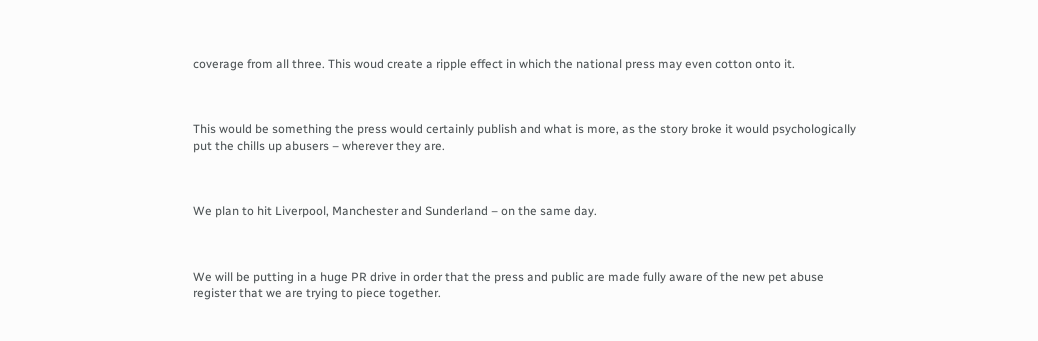coverage from all three. This woud create a ripple effect in which the national press may even cotton onto it.



This would be something the press would certainly publish and what is more, as the story broke it would psychologically put the chills up abusers – wherever they are.



We plan to hit Liverpool, Manchester and Sunderland – on the same day.



We will be putting in a huge PR drive in order that the press and public are made fully aware of the new pet abuse register that we are trying to piece together.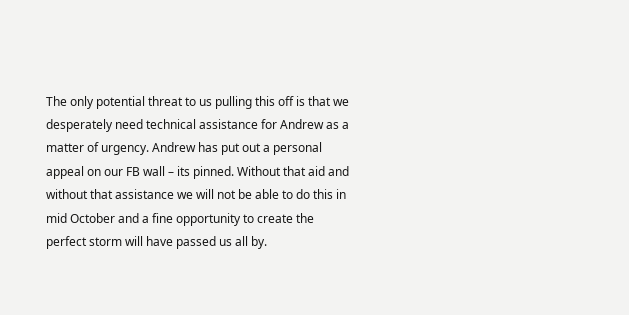The only potential threat to us pulling this off is that we desperately need technical assistance for Andrew as a matter of urgency. Andrew has put out a personal appeal on our FB wall – its pinned. Without that aid and without that assistance we will not be able to do this in mid October and a fine opportunity to create the perfect storm will have passed us all by.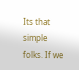Its that simple folks. If we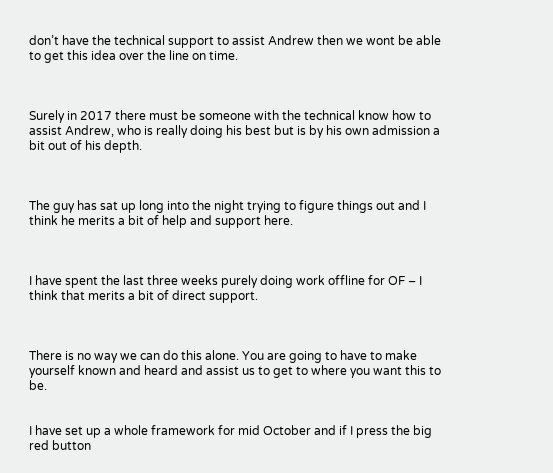don’t have the technical support to assist Andrew then we wont be able to get this idea over the line on time.



Surely in 2017 there must be someone with the technical know how to assist Andrew, who is really doing his best but is by his own admission a bit out of his depth.



The guy has sat up long into the night trying to figure things out and I think he merits a bit of help and support here.



I have spent the last three weeks purely doing work offline for OF – I think that merits a bit of direct support.



There is no way we can do this alone. You are going to have to make yourself known and heard and assist us to get to where you want this to be.


I have set up a whole framework for mid October and if I press the big red button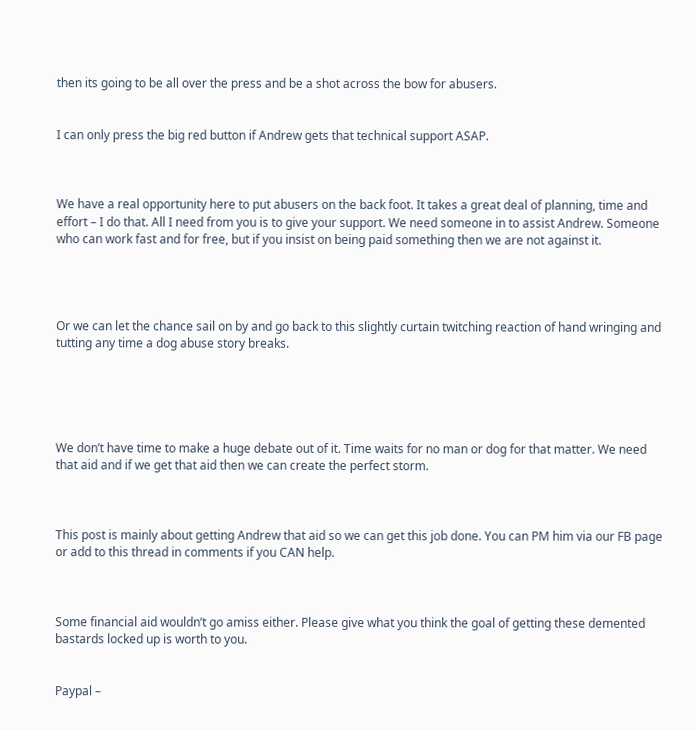then its going to be all over the press and be a shot across the bow for abusers.


I can only press the big red button if Andrew gets that technical support ASAP.



We have a real opportunity here to put abusers on the back foot. It takes a great deal of planning, time and effort – I do that. All I need from you is to give your support. We need someone in to assist Andrew. Someone who can work fast and for free, but if you insist on being paid something then we are not against it.




Or we can let the chance sail on by and go back to this slightly curtain twitching reaction of hand wringing and tutting any time a dog abuse story breaks.





We don’t have time to make a huge debate out of it. Time waits for no man or dog for that matter. We need that aid and if we get that aid then we can create the perfect storm.



This post is mainly about getting Andrew that aid so we can get this job done. You can PM him via our FB page or add to this thread in comments if you CAN help.



Some financial aid wouldn’t go amiss either. Please give what you think the goal of getting these demented bastards locked up is worth to you.


Paypal –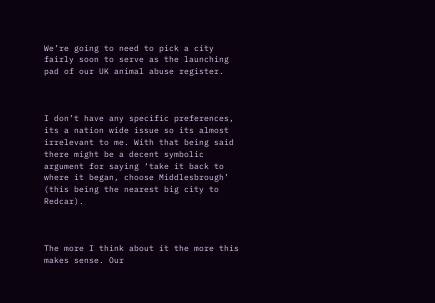We’re going to need to pick a city fairly soon to serve as the launching pad of our UK animal abuse register.



I don’t have any specific preferences, its a nation wide issue so its almost irrelevant to me. With that being said there might be a decent symbolic argument for saying ‘take it back to where it began, choose Middlesbrough’ (this being the nearest big city to Redcar).



The more I think about it the more this makes sense. Our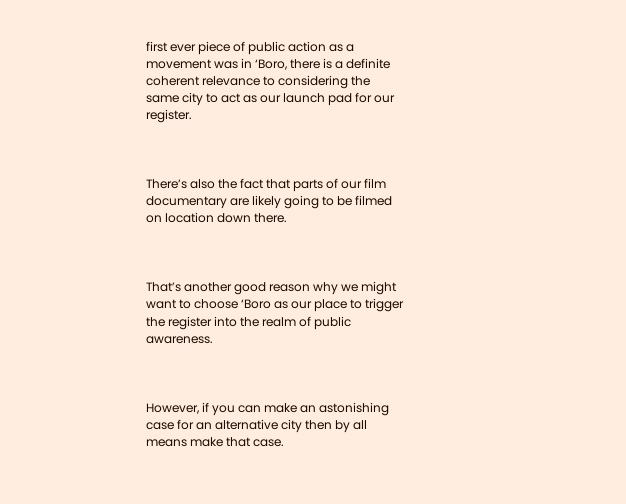first ever piece of public action as a movement was in ‘Boro, there is a definite coherent relevance to considering the same city to act as our launch pad for our register.



There’s also the fact that parts of our film documentary are likely going to be filmed on location down there.



That’s another good reason why we might want to choose ‘Boro as our place to trigger the register into the realm of public awareness.



However, if you can make an astonishing case for an alternative city then by all means make that case.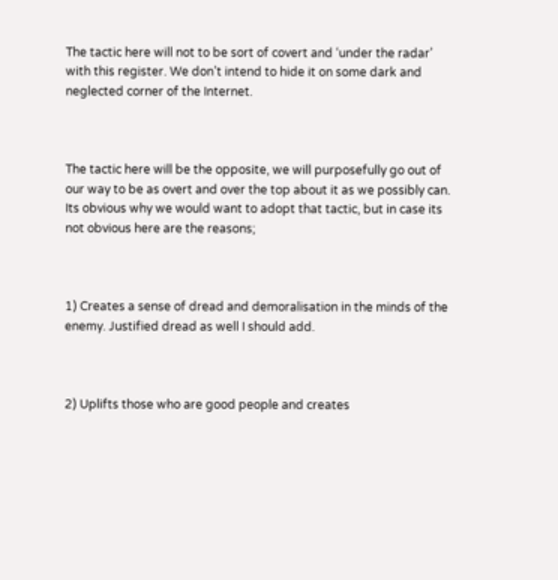The tactic here will not to be sort of covert and ‘under the radar’ with this register. We don’t intend to hide it on some dark and neglected corner of the Internet.



The tactic here will be the opposite, we will purposefully go out of our way to be as overt and over the top about it as we possibly can. Its obvious why we would want to adopt that tactic, but in case its not obvious here are the reasons;



1) Creates a sense of dread and demoralisation in the minds of the enemy. Justified dread as well I should add.



2) Uplifts those who are good people and creates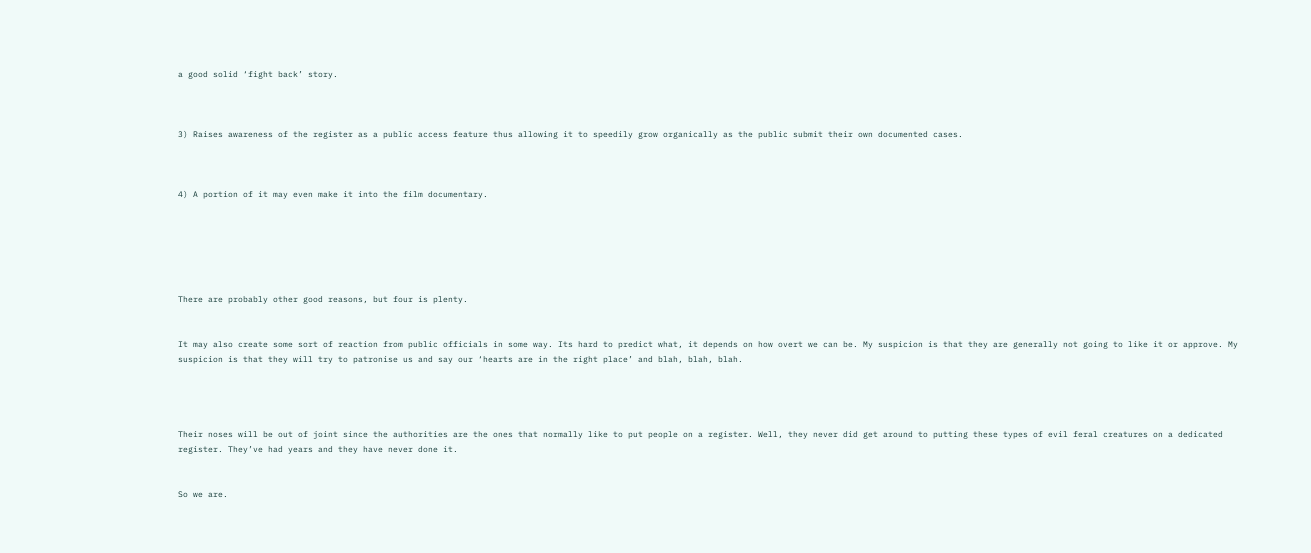a good solid ‘fight back’ story.



3) Raises awareness of the register as a public access feature thus allowing it to speedily grow organically as the public submit their own documented cases.



4) A portion of it may even make it into the film documentary.






There are probably other good reasons, but four is plenty.


It may also create some sort of reaction from public officials in some way. Its hard to predict what, it depends on how overt we can be. My suspicion is that they are generally not going to like it or approve. My suspicion is that they will try to patronise us and say our ‘hearts are in the right place’ and blah, blah, blah.




Their noses will be out of joint since the authorities are the ones that normally like to put people on a register. Well, they never did get around to putting these types of evil feral creatures on a dedicated register. They’ve had years and they have never done it.


So we are.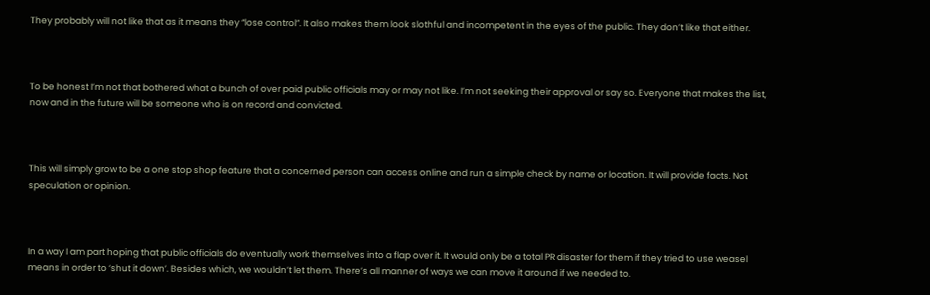They probably will not like that as it means they “lose control”. It also makes them look slothful and incompetent in the eyes of the public. They don’t like that either.



To be honest I’m not that bothered what a bunch of over paid public officials may or may not like. I’m not seeking their approval or say so. Everyone that makes the list, now and in the future will be someone who is on record and convicted.



This will simply grow to be a one stop shop feature that a concerned person can access online and run a simple check by name or location. It will provide facts. Not speculation or opinion.



In a way I am part hoping that public officials do eventually work themselves into a flap over it. It would only be a total PR disaster for them if they tried to use weasel means in order to ‘shut it down’. Besides which, we wouldn’t let them. There’s all manner of ways we can move it around if we needed to.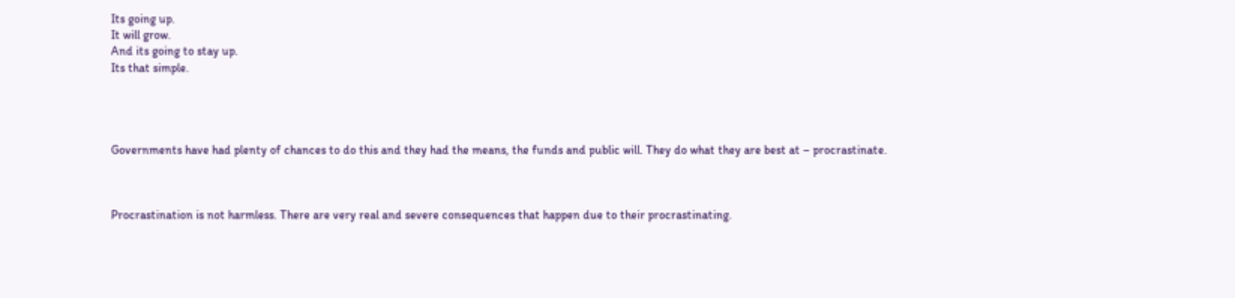Its going up.
It will grow.
And its going to stay up.
Its that simple.




Governments have had plenty of chances to do this and they had the means, the funds and public will. They do what they are best at – procrastinate.



Procrastination is not harmless. There are very real and severe consequences that happen due to their procrastinating.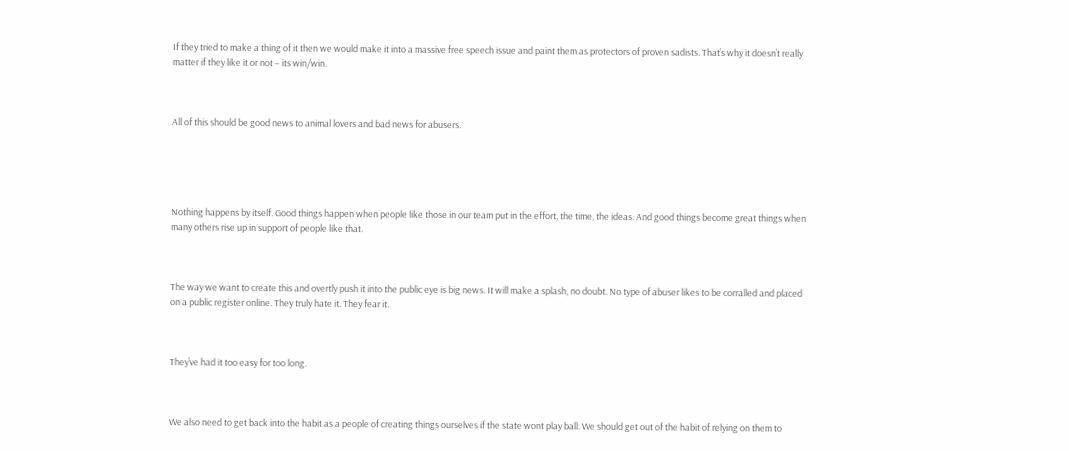If they tried to make a thing of it then we would make it into a massive free speech issue and paint them as protectors of proven sadists. That’s why it doesn’t really matter if they like it or not – its win/win.



All of this should be good news to animal lovers and bad news for abusers.





Nothing happens by itself. Good things happen when people like those in our team put in the effort, the time, the ideas. And good things become great things when many others rise up in support of people like that.



The way we want to create this and overtly push it into the public eye is big news. It will make a splash, no doubt. No type of abuser likes to be corralled and placed on a public register online. They truly hate it. They fear it.



They’ve had it too easy for too long.



We also need to get back into the habit as a people of creating things ourselves if the state wont play ball. We should get out of the habit of relying on them to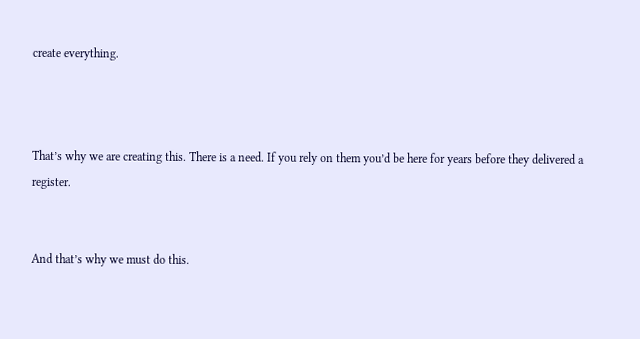create everything.



That’s why we are creating this. There is a need. If you rely on them you’d be here for years before they delivered a register.


And that’s why we must do this.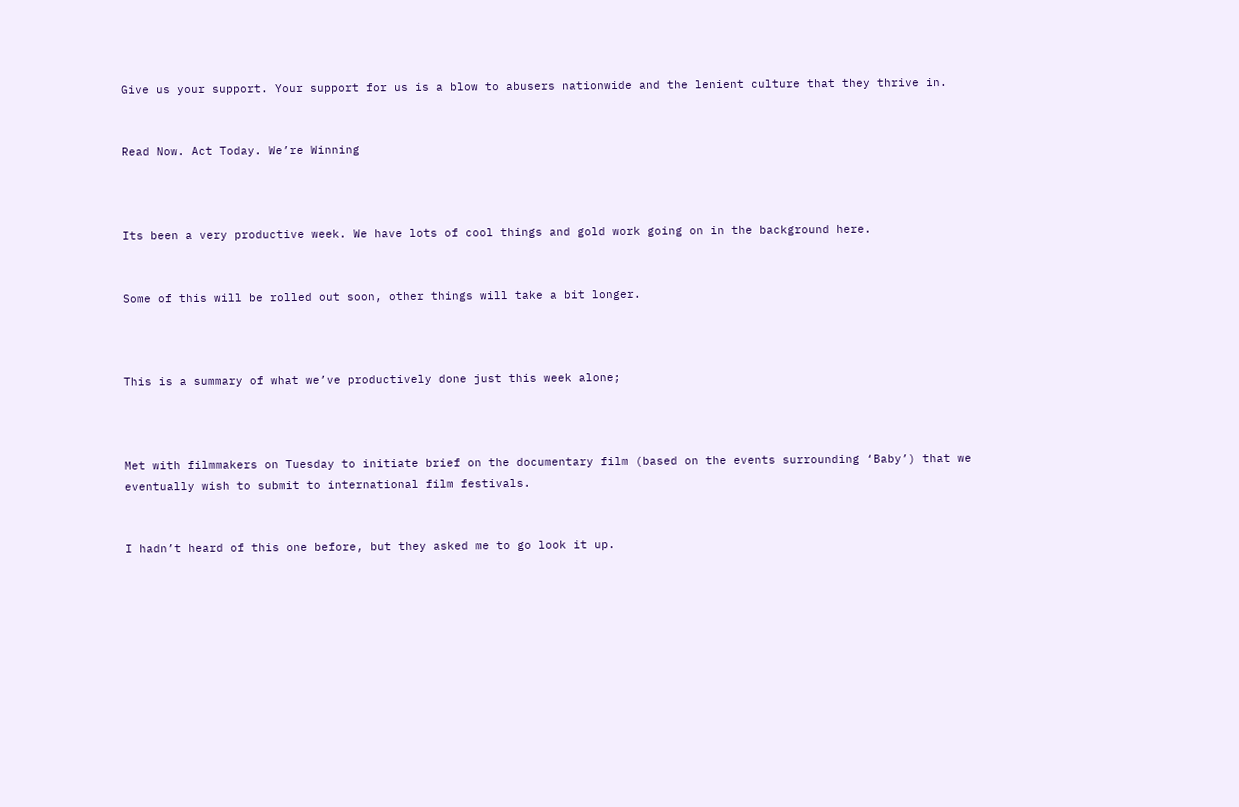Give us your support. Your support for us is a blow to abusers nationwide and the lenient culture that they thrive in.


Read Now. Act Today. We’re Winning



Its been a very productive week. We have lots of cool things and gold work going on in the background here.


Some of this will be rolled out soon, other things will take a bit longer.



This is a summary of what we’ve productively done just this week alone;



Met with filmmakers on Tuesday to initiate brief on the documentary film (based on the events surrounding ‘Baby’) that we eventually wish to submit to international film festivals.


I hadn’t heard of this one before, but they asked me to go look it up.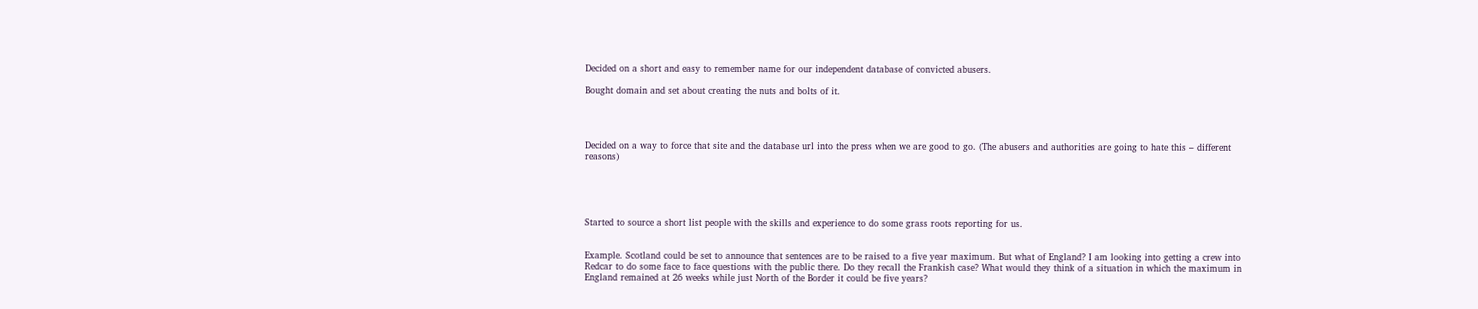Decided on a short and easy to remember name for our independent database of convicted abusers.

Bought domain and set about creating the nuts and bolts of it.




Decided on a way to force that site and the database url into the press when we are good to go. (The abusers and authorities are going to hate this – different reasons)





Started to source a short list people with the skills and experience to do some grass roots reporting for us.


Example. Scotland could be set to announce that sentences are to be raised to a five year maximum. But what of England? I am looking into getting a crew into Redcar to do some face to face questions with the public there. Do they recall the Frankish case? What would they think of a situation in which the maximum in England remained at 26 weeks while just North of the Border it could be five years?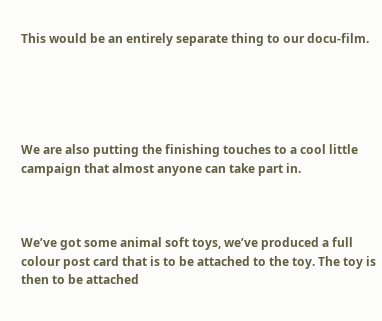This would be an entirely separate thing to our docu-film.





We are also putting the finishing touches to a cool little campaign that almost anyone can take part in.



We’ve got some animal soft toys, we’ve produced a full colour post card that is to be attached to the toy. The toy is then to be attached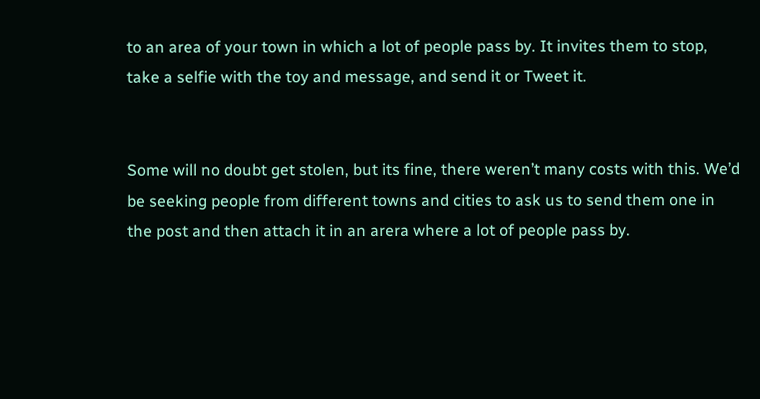to an area of your town in which a lot of people pass by. It invites them to stop, take a selfie with the toy and message, and send it or Tweet it.


Some will no doubt get stolen, but its fine, there weren’t many costs with this. We’d be seeking people from different towns and cities to ask us to send them one in the post and then attach it in an arera where a lot of people pass by.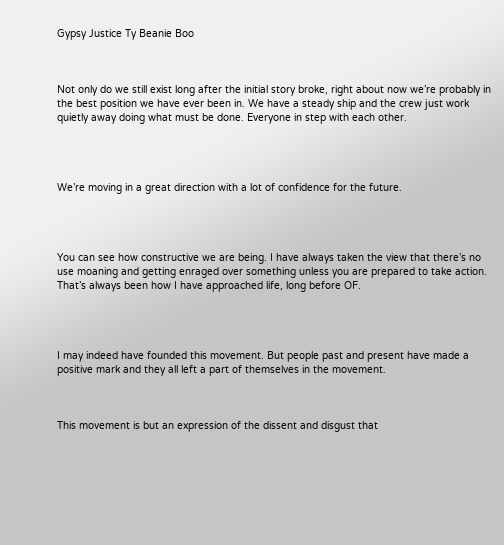Gypsy Justice Ty Beanie Boo



Not only do we still exist long after the initial story broke, right about now we’re probably in the best position we have ever been in. We have a steady ship and the crew just work quietly away doing what must be done. Everyone in step with each other.




We’re moving in a great direction with a lot of confidence for the future.




You can see how constructive we are being. I have always taken the view that there’s no use moaning and getting enraged over something unless you are prepared to take action. That’s always been how I have approached life, long before OF.




I may indeed have founded this movement. But people past and present have made a positive mark and they all left a part of themselves in the movement.



This movement is but an expression of the dissent and disgust that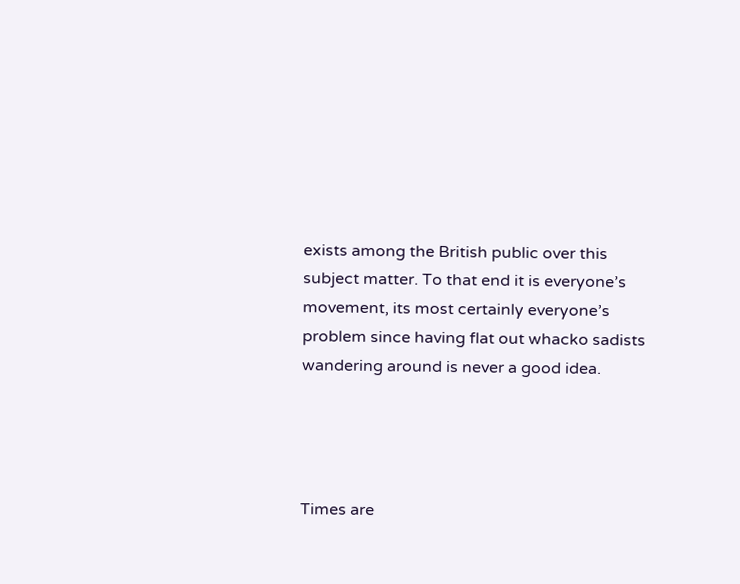exists among the British public over this subject matter. To that end it is everyone’s movement, its most certainly everyone’s problem since having flat out whacko sadists wandering around is never a good idea.




Times are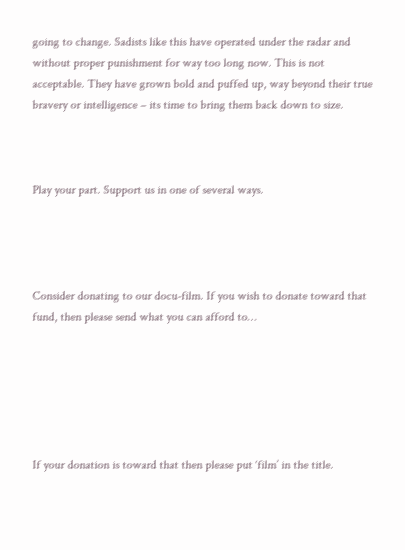going to change. Sadists like this have operated under the radar and without proper punishment for way too long now. This is not acceptable. They have grown bold and puffed up, way beyond their true bravery or intelligence – its time to bring them back down to size.



Play your part. Support us in one of several ways.




Consider donating to our docu-film. If you wish to donate toward that fund, then please send what you can afford to…






If your donation is toward that then please put ‘film’ in the title.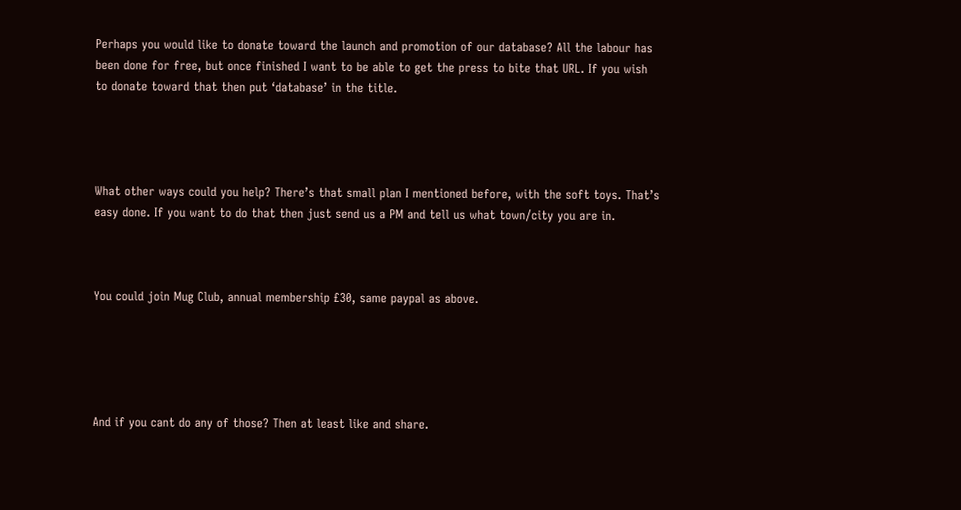Perhaps you would like to donate toward the launch and promotion of our database? All the labour has been done for free, but once finished I want to be able to get the press to bite that URL. If you wish to donate toward that then put ‘database’ in the title.




What other ways could you help? There’s that small plan I mentioned before, with the soft toys. That’s easy done. If you want to do that then just send us a PM and tell us what town/city you are in.



You could join Mug Club, annual membership £30, same paypal as above.





And if you cant do any of those? Then at least like and share.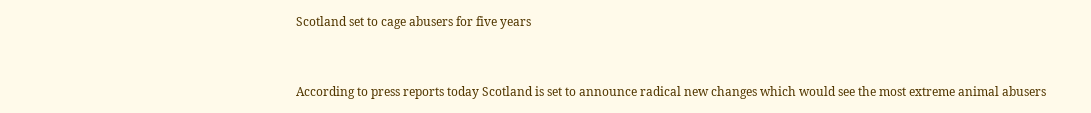Scotland set to cage abusers for five years


According to press reports today Scotland is set to announce radical new changes which would see the most extreme animal abusers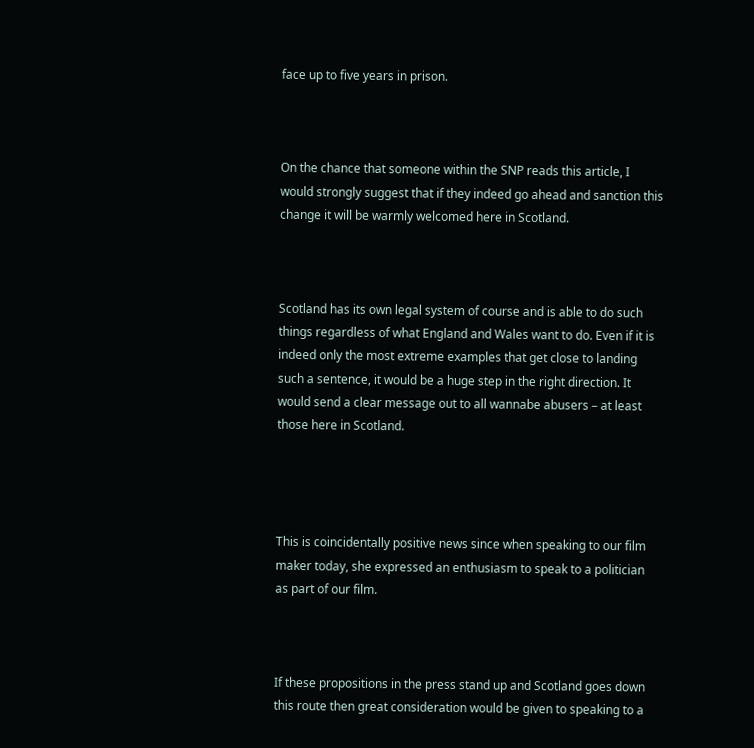face up to five years in prison.



On the chance that someone within the SNP reads this article, I would strongly suggest that if they indeed go ahead and sanction this change it will be warmly welcomed here in Scotland.



Scotland has its own legal system of course and is able to do such things regardless of what England and Wales want to do. Even if it is indeed only the most extreme examples that get close to landing such a sentence, it would be a huge step in the right direction. It would send a clear message out to all wannabe abusers – at least those here in Scotland.




This is coincidentally positive news since when speaking to our film maker today, she expressed an enthusiasm to speak to a politician as part of our film.



If these propositions in the press stand up and Scotland goes down this route then great consideration would be given to speaking to a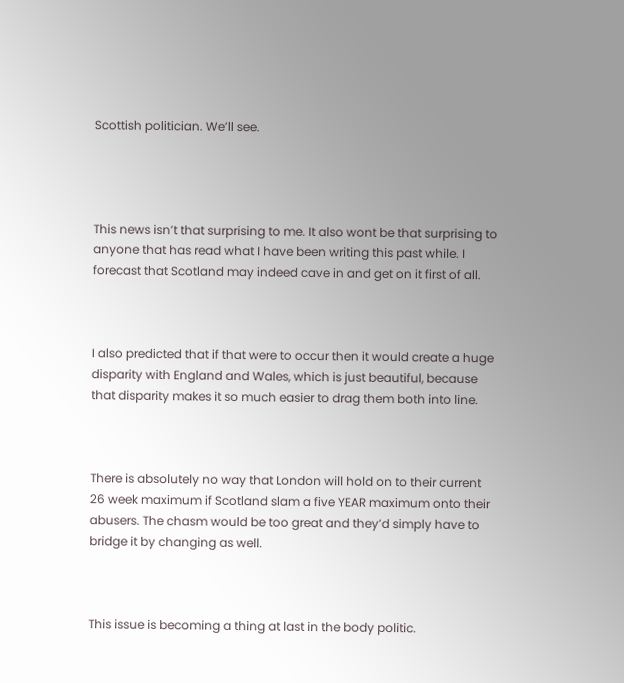Scottish politician. We’ll see.




This news isn’t that surprising to me. It also wont be that surprising to anyone that has read what I have been writing this past while. I forecast that Scotland may indeed cave in and get on it first of all.



I also predicted that if that were to occur then it would create a huge disparity with England and Wales, which is just beautiful, because that disparity makes it so much easier to drag them both into line.



There is absolutely no way that London will hold on to their current 26 week maximum if Scotland slam a five YEAR maximum onto their abusers. The chasm would be too great and they’d simply have to bridge it by changing as well.



This issue is becoming a thing at last in the body politic.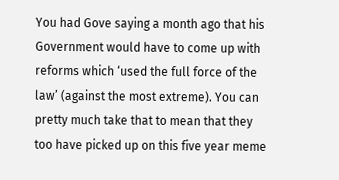You had Gove saying a month ago that his Government would have to come up with reforms which ‘used the full force of the law’ (against the most extreme). You can pretty much take that to mean that they too have picked up on this five year meme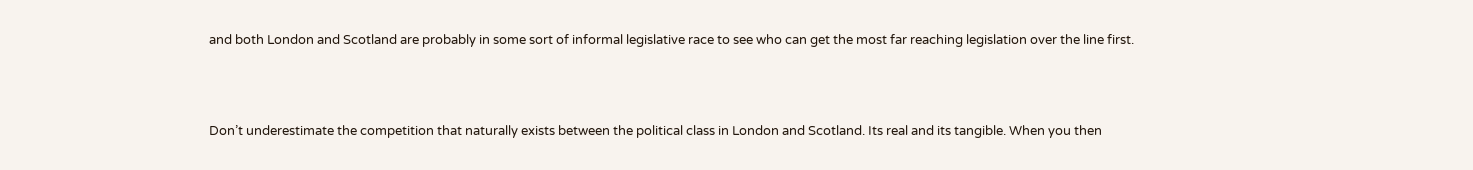and both London and Scotland are probably in some sort of informal legislative race to see who can get the most far reaching legislation over the line first.



Don’t underestimate the competition that naturally exists between the political class in London and Scotland. Its real and its tangible. When you then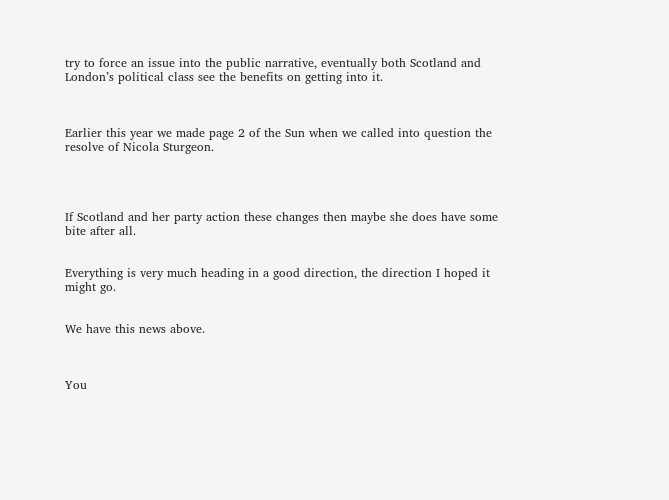try to force an issue into the public narrative, eventually both Scotland and London’s political class see the benefits on getting into it.



Earlier this year we made page 2 of the Sun when we called into question the resolve of Nicola Sturgeon.




If Scotland and her party action these changes then maybe she does have some bite after all.


Everything is very much heading in a good direction, the direction I hoped it might go.


We have this news above.



You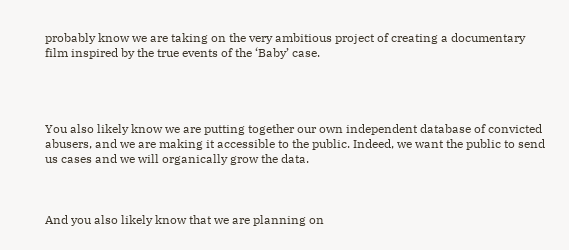probably know we are taking on the very ambitious project of creating a documentary film inspired by the true events of the ‘Baby’ case.




You also likely know we are putting together our own independent database of convicted abusers, and we are making it accessible to the public. Indeed, we want the public to send us cases and we will organically grow the data.



And you also likely know that we are planning on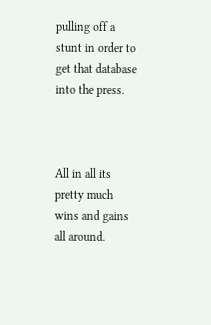pulling off a stunt in order to get that database into the press.



All in all its pretty much wins and gains all around.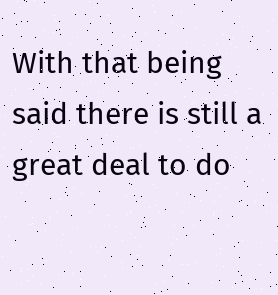With that being said there is still a great deal to do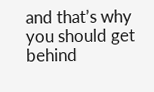and that’s why you should get behind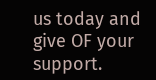us today and give OF your support.